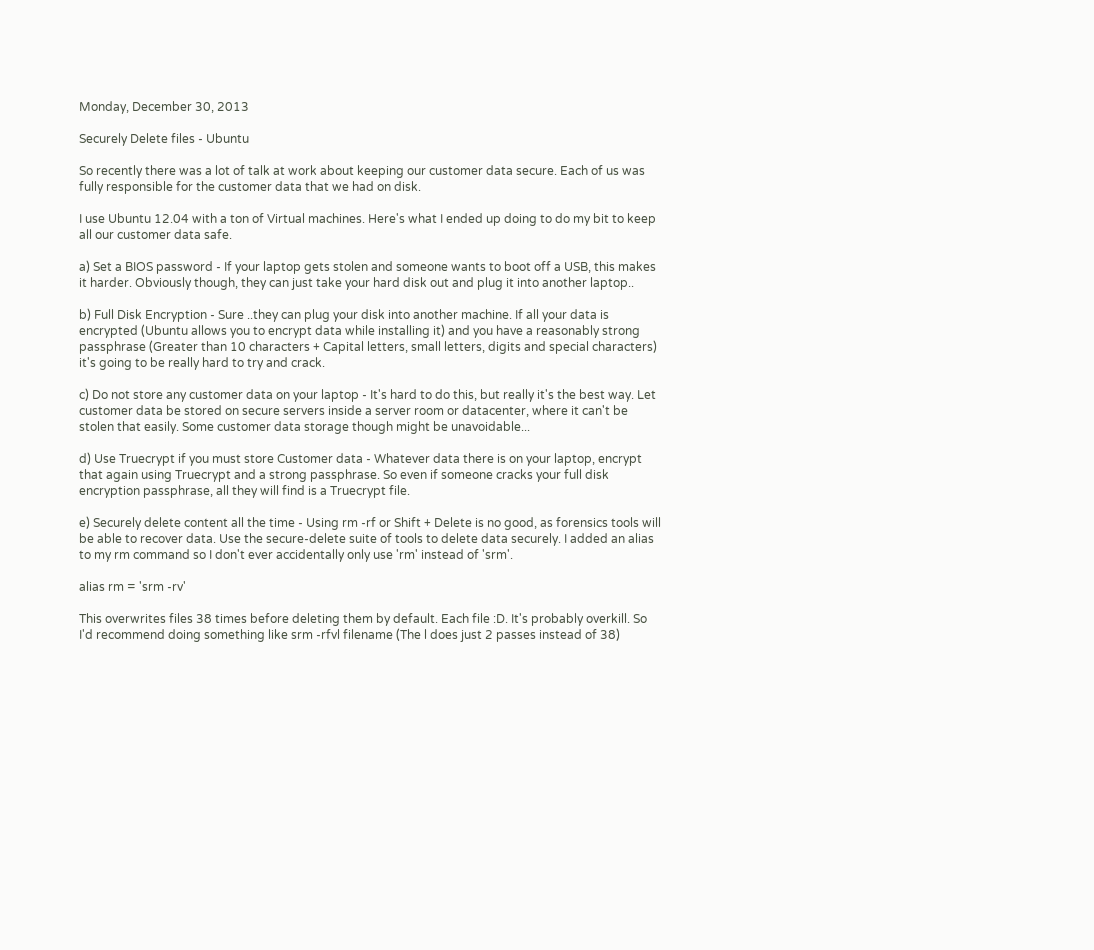Monday, December 30, 2013

Securely Delete files - Ubuntu

So recently there was a lot of talk at work about keeping our customer data secure. Each of us was fully responsible for the customer data that we had on disk.

I use Ubuntu 12.04 with a ton of Virtual machines. Here's what I ended up doing to do my bit to keep all our customer data safe.

a) Set a BIOS password - If your laptop gets stolen and someone wants to boot off a USB, this makes it harder. Obviously though, they can just take your hard disk out and plug it into another laptop..

b) Full Disk Encryption - Sure ..they can plug your disk into another machine. If all your data is encrypted (Ubuntu allows you to encrypt data while installing it) and you have a reasonably strong passphrase (Greater than 10 characters + Capital letters, small letters, digits and special characters) it's going to be really hard to try and crack.

c) Do not store any customer data on your laptop - It's hard to do this, but really it's the best way. Let customer data be stored on secure servers inside a server room or datacenter, where it can't be stolen that easily. Some customer data storage though might be unavoidable...

d) Use Truecrypt if you must store Customer data - Whatever data there is on your laptop, encrypt that again using Truecrypt and a strong passphrase. So even if someone cracks your full disk encryption passphrase, all they will find is a Truecrypt file.

e) Securely delete content all the time - Using rm -rf or Shift + Delete is no good, as forensics tools will be able to recover data. Use the secure-delete suite of tools to delete data securely. I added an alias to my rm command so I don't ever accidentally only use 'rm' instead of 'srm'.

alias rm = 'srm -rv'

This overwrites files 38 times before deleting them by default. Each file :D. It's probably overkill. So I'd recommend doing something like srm -rfvl filename (The l does just 2 passes instead of 38)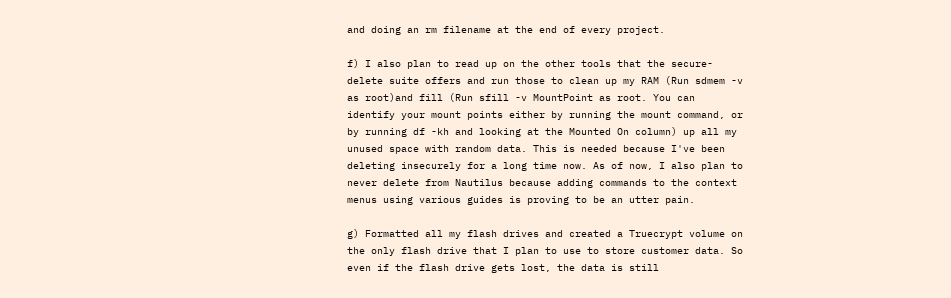and doing an rm filename at the end of every project.

f) I also plan to read up on the other tools that the secure-delete suite offers and run those to clean up my RAM (Run sdmem -v as root)and fill (Run sfill -v MountPoint as root. You can identify your mount points either by running the mount command, or by running df -kh and looking at the Mounted On column) up all my unused space with random data. This is needed because I've been deleting insecurely for a long time now. As of now, I also plan to never delete from Nautilus because adding commands to the context menus using various guides is proving to be an utter pain.

g) Formatted all my flash drives and created a Truecrypt volume on the only flash drive that I plan to use to store customer data. So even if the flash drive gets lost, the data is still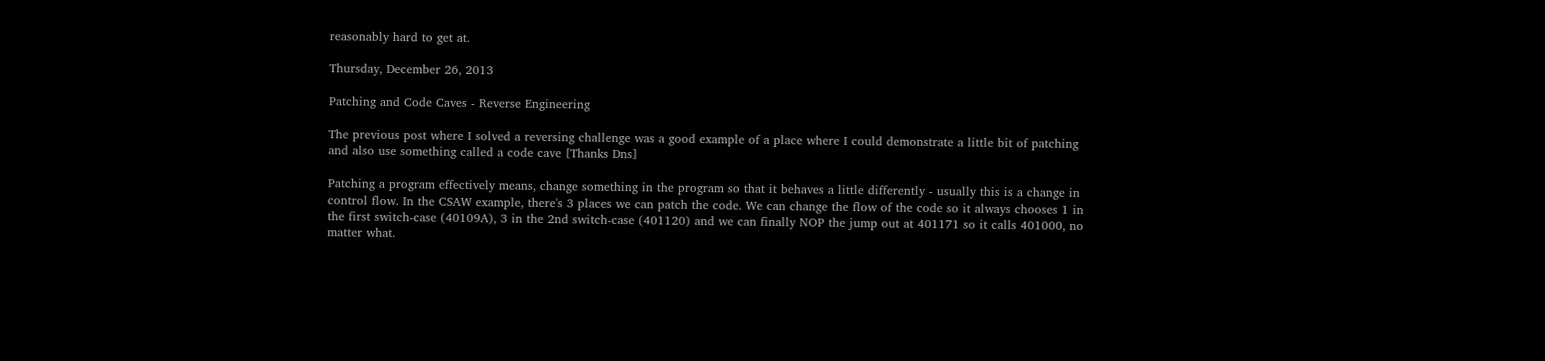reasonably hard to get at.

Thursday, December 26, 2013

Patching and Code Caves - Reverse Engineering

The previous post where I solved a reversing challenge was a good example of a place where I could demonstrate a little bit of patching and also use something called a code cave [Thanks Dns]

Patching a program effectively means, change something in the program so that it behaves a little differently - usually this is a change in control flow. In the CSAW example, there's 3 places we can patch the code. We can change the flow of the code so it always chooses 1 in the first switch-case (40109A), 3 in the 2nd switch-case (401120) and we can finally NOP the jump out at 401171 so it calls 401000, no matter what.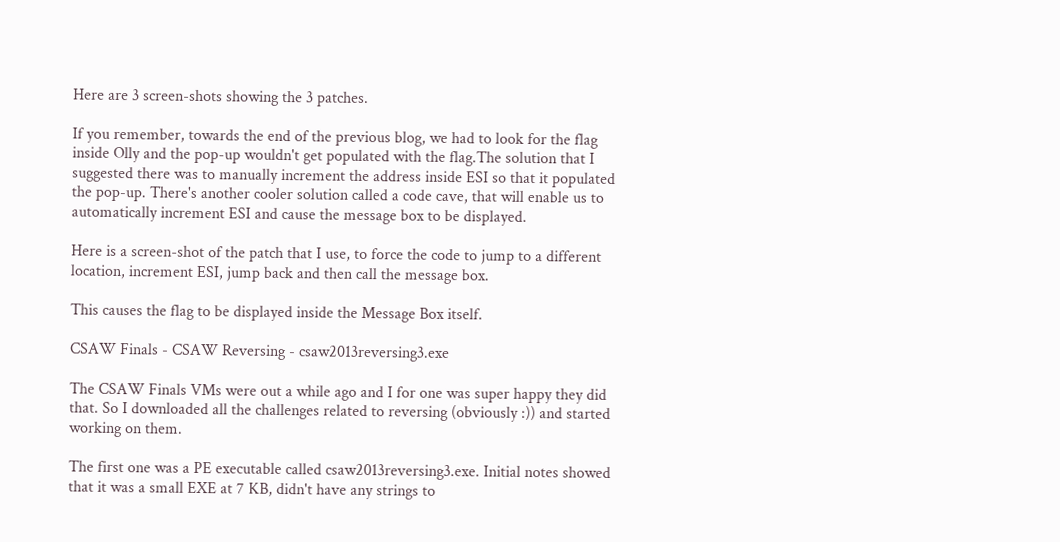Here are 3 screen-shots showing the 3 patches.

If you remember, towards the end of the previous blog, we had to look for the flag inside Olly and the pop-up wouldn't get populated with the flag.The solution that I suggested there was to manually increment the address inside ESI so that it populated the pop-up. There's another cooler solution called a code cave, that will enable us to automatically increment ESI and cause the message box to be displayed.

Here is a screen-shot of the patch that I use, to force the code to jump to a different location, increment ESI, jump back and then call the message box.

This causes the flag to be displayed inside the Message Box itself.

CSAW Finals - CSAW Reversing - csaw2013reversing3.exe

The CSAW Finals VMs were out a while ago and I for one was super happy they did that. So I downloaded all the challenges related to reversing (obviously :)) and started working on them.

The first one was a PE executable called csaw2013reversing3.exe. Initial notes showed that it was a small EXE at 7 KB, didn't have any strings to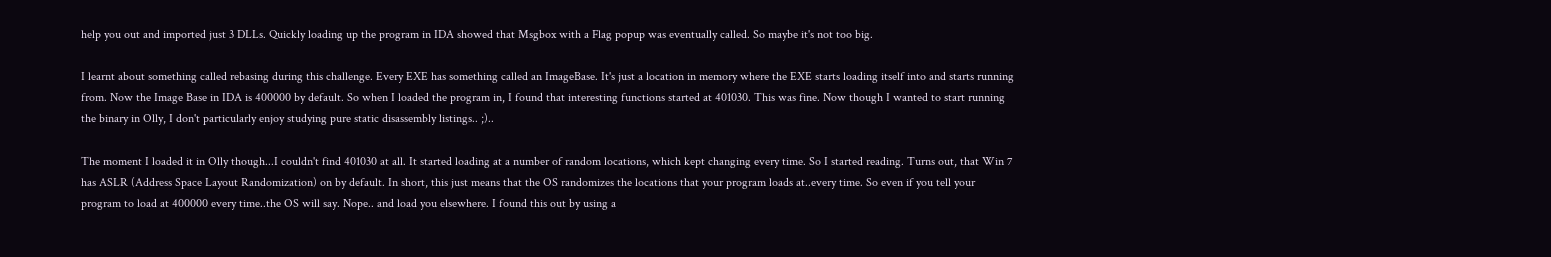help you out and imported just 3 DLLs. Quickly loading up the program in IDA showed that Msgbox with a Flag popup was eventually called. So maybe it's not too big.

I learnt about something called rebasing during this challenge. Every EXE has something called an ImageBase. It's just a location in memory where the EXE starts loading itself into and starts running from. Now the Image Base in IDA is 400000 by default. So when I loaded the program in, I found that interesting functions started at 401030. This was fine. Now though I wanted to start running the binary in Olly, I don't particularly enjoy studying pure static disassembly listings.. ;)..

The moment I loaded it in Olly though...I couldn't find 401030 at all. It started loading at a number of random locations, which kept changing every time. So I started reading. Turns out, that Win 7 has ASLR (Address Space Layout Randomization) on by default. In short, this just means that the OS randomizes the locations that your program loads at..every time. So even if you tell your program to load at 400000 every time..the OS will say. Nope.. and load you elsewhere. I found this out by using a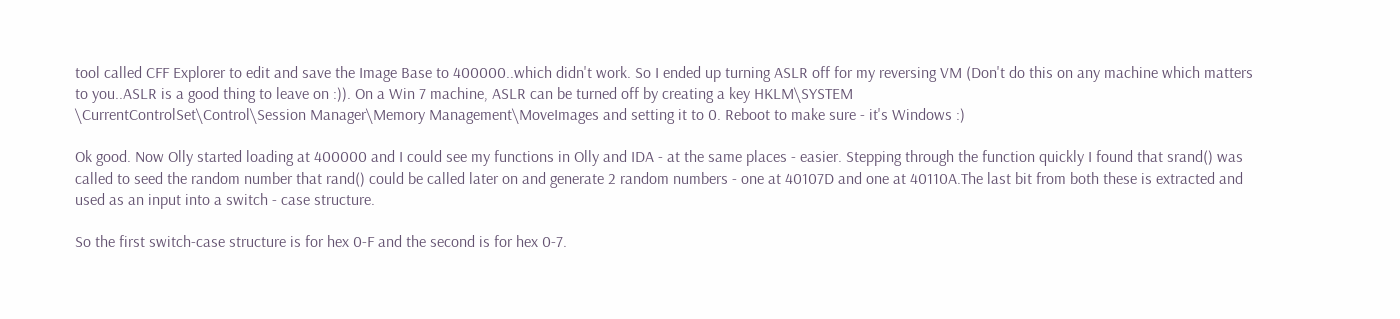tool called CFF Explorer to edit and save the Image Base to 400000..which didn't work. So I ended up turning ASLR off for my reversing VM (Don't do this on any machine which matters to you..ASLR is a good thing to leave on :)). On a Win 7 machine, ASLR can be turned off by creating a key HKLM\SYSTEM
\CurrentControlSet\Control\Session Manager\Memory Management\MoveImages and setting it to 0. Reboot to make sure - it's Windows :)

Ok good. Now Olly started loading at 400000 and I could see my functions in Olly and IDA - at the same places - easier. Stepping through the function quickly I found that srand() was called to seed the random number that rand() could be called later on and generate 2 random numbers - one at 40107D and one at 40110A.The last bit from both these is extracted and used as an input into a switch - case structure.

So the first switch-case structure is for hex 0-F and the second is for hex 0-7.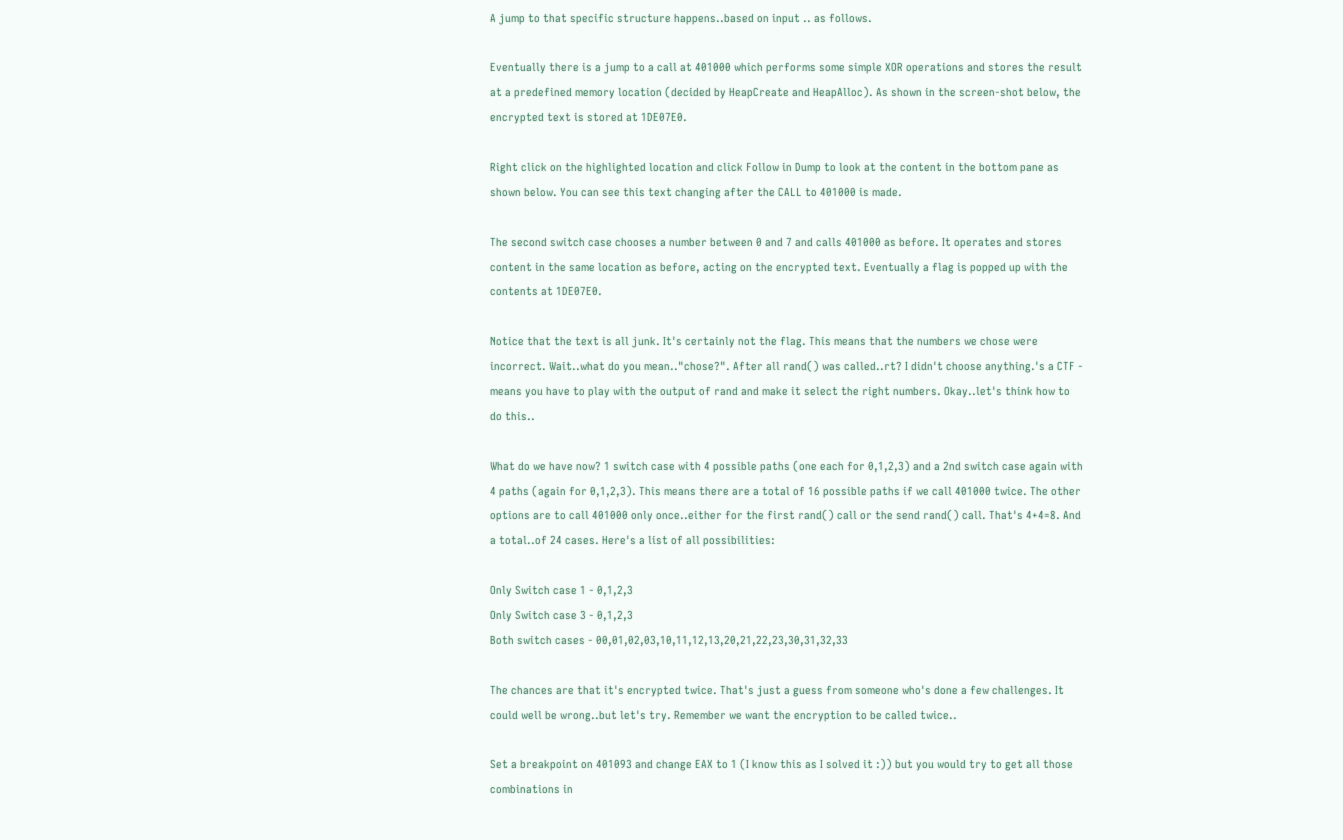A jump to that specific structure happens..based on input .. as follows.

Eventually there is a jump to a call at 401000 which performs some simple XOR operations and stores the result at a predefined memory location (decided by HeapCreate and HeapAlloc). As shown in the screen-shot below, the encrypted text is stored at 1DE07E0.

Right click on the highlighted location and click Follow in Dump to look at the content in the bottom pane as shown below. You can see this text changing after the CALL to 401000 is made.

The second switch case chooses a number between 0 and 7 and calls 401000 as before. It operates and stores content in the same location as before, acting on the encrypted text. Eventually a flag is popped up with the contents at 1DE07E0.

Notice that the text is all junk. It's certainly not the flag. This means that the numbers we chose were incorrect. Wait..what do you mean.."chose?". After all rand() was called..rt? I didn't choose anything.'s a CTF - means you have to play with the output of rand and make it select the right numbers. Okay..let's think how to do this..

What do we have now? 1 switch case with 4 possible paths (one each for 0,1,2,3) and a 2nd switch case again with 4 paths (again for 0,1,2,3). This means there are a total of 16 possible paths if we call 401000 twice. The other options are to call 401000 only once..either for the first rand() call or the send rand() call. That's 4+4=8. And a total..of 24 cases. Here's a list of all possibilities:

Only Switch case 1 - 0,1,2,3
Only Switch case 3 - 0,1,2,3
Both switch cases - 00,01,02,03,10,11,12,13,20,21,22,23,30,31,32,33

The chances are that it's encrypted twice. That's just a guess from someone who's done a few challenges. It could well be wrong..but let's try. Remember we want the encryption to be called twice..

Set a breakpoint on 401093 and change EAX to 1 (I know this as I solved it :)) but you would try to get all those combinations in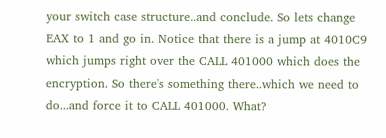your switch case structure..and conclude. So lets change EAX to 1 and go in. Notice that there is a jump at 4010C9 which jumps right over the CALL 401000 which does the encryption. So there's something there..which we need to do...and force it to CALL 401000. What?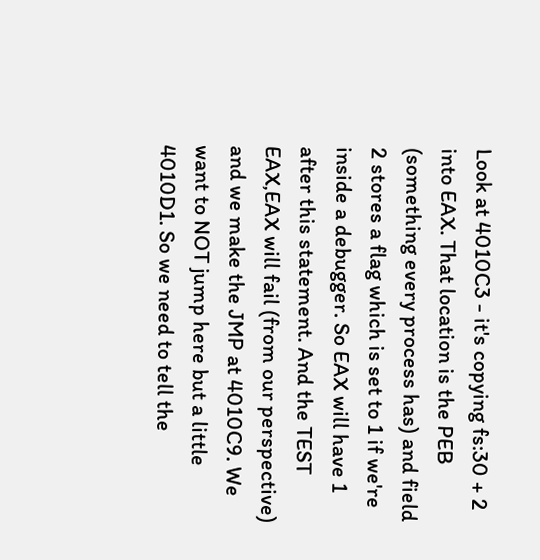Look at 4010C3 - it's copying fs:30 + 2 into EAX. That location is the PEB (something every process has) and field 2 stores a flag which is set to 1 if we're inside a debugger. So EAX will have 1 after this statement. And the TEST EAX,EAX will fail (from our perspective) and we make the JMP at 4010C9. We want to NOT jump here but a little 4010D1. So we need to tell the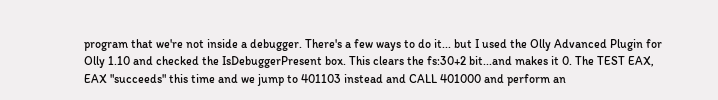program that we're not inside a debugger. There's a few ways to do it... but I used the Olly Advanced Plugin for Olly 1.10 and checked the IsDebuggerPresent box. This clears the fs:30+2 bit...and makes it 0. The TEST EAX, EAX "succeeds" this time and we jump to 401103 instead and CALL 401000 and perform an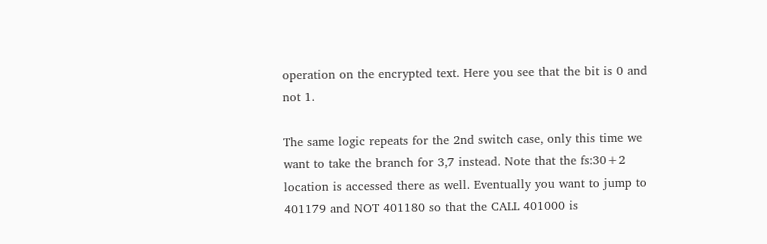operation on the encrypted text. Here you see that the bit is 0 and not 1.

The same logic repeats for the 2nd switch case, only this time we want to take the branch for 3,7 instead. Note that the fs:30+2 location is accessed there as well. Eventually you want to jump to 401179 and NOT 401180 so that the CALL 401000 is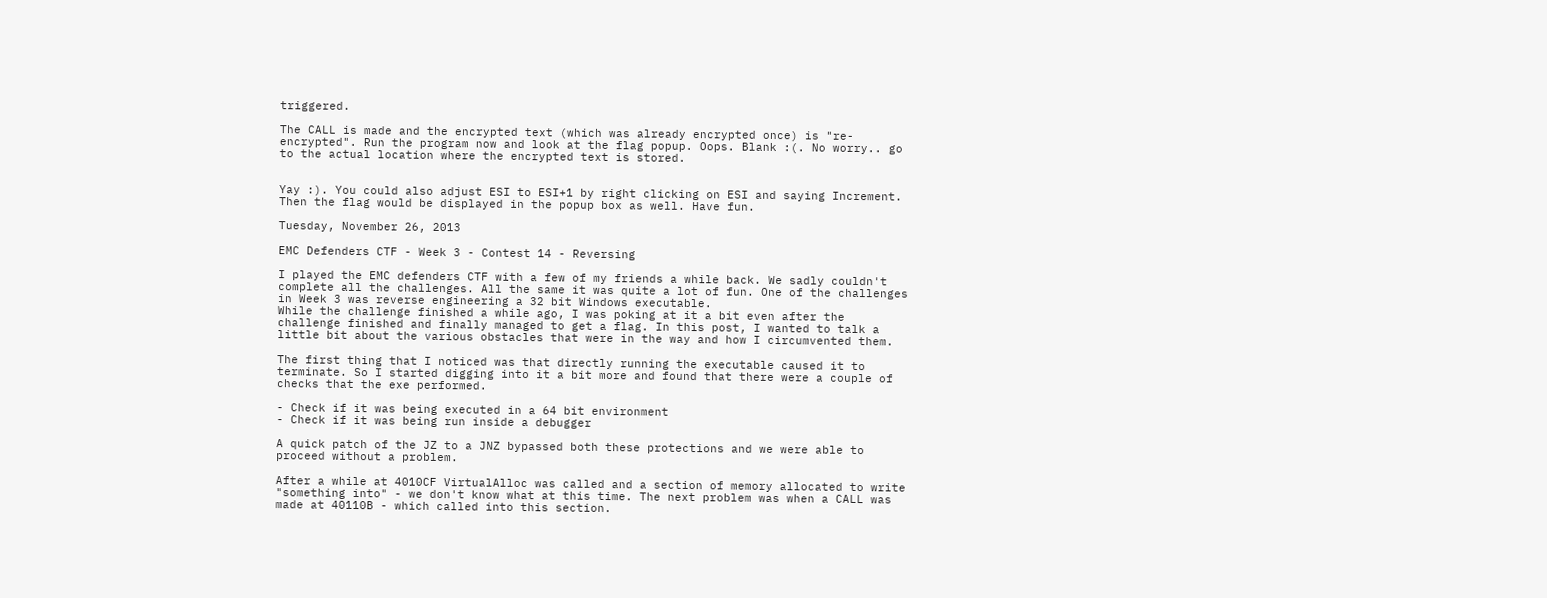triggered.

The CALL is made and the encrypted text (which was already encrypted once) is "re-encrypted". Run the program now and look at the flag popup. Oops. Blank :(. No worry.. go to the actual location where the encrypted text is stored.


Yay :). You could also adjust ESI to ESI+1 by right clicking on ESI and saying Increment. Then the flag would be displayed in the popup box as well. Have fun.

Tuesday, November 26, 2013

EMC Defenders CTF - Week 3 - Contest 14 - Reversing

I played the EMC defenders CTF with a few of my friends a while back. We sadly couldn't complete all the challenges. All the same it was quite a lot of fun. One of the challenges in Week 3 was reverse engineering a 32 bit Windows executable.
While the challenge finished a while ago, I was poking at it a bit even after the challenge finished and finally managed to get a flag. In this post, I wanted to talk a little bit about the various obstacles that were in the way and how I circumvented them.

The first thing that I noticed was that directly running the executable caused it to terminate. So I started digging into it a bit more and found that there were a couple of checks that the exe performed.

- Check if it was being executed in a 64 bit environment
- Check if it was being run inside a debugger

A quick patch of the JZ to a JNZ bypassed both these protections and we were able to proceed without a problem.

After a while at 4010CF VirtualAlloc was called and a section of memory allocated to write "something into" - we don't know what at this time. The next problem was when a CALL was made at 40110B - which called into this section.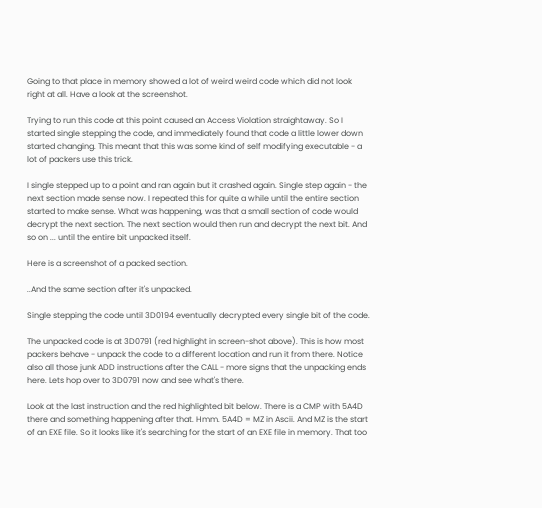Going to that place in memory showed a lot of weird weird code which did not look right at all. Have a look at the screenshot.

Trying to run this code at this point caused an Access Violation straightaway. So I started single stepping the code, and immediately found that code a little lower down started changing. This meant that this was some kind of self modifying executable - a lot of packers use this trick.

I single stepped up to a point and ran again but it crashed again. Single step again - the next section made sense now. I repeated this for quite a while until the entire section started to make sense. What was happening, was that a small section of code would decrypt the next section. The next section would then run and decrypt the next bit. And so on ... until the entire bit unpacked itself.

Here is a screenshot of a packed section.

..And the same section after it's unpacked.

Single stepping the code until 3D0194 eventually decrypted every single bit of the code.

The unpacked code is at 3D0791 (red highlight in screen-shot above). This is how most packers behave - unpack the code to a different location and run it from there. Notice also all those junk ADD instructions after the CALL - more signs that the unpacking ends here. Lets hop over to 3D0791 now and see what's there.

Look at the last instruction and the red highlighted bit below. There is a CMP with 5A4D there and something happening after that. Hmm. 5A4D = MZ in Ascii. And MZ is the start of an EXE file. So it looks like it's searching for the start of an EXE file in memory. That too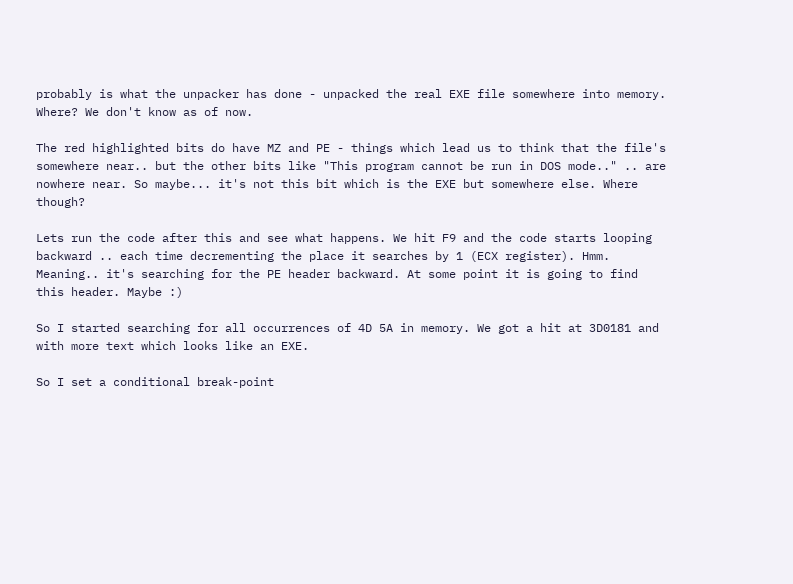probably is what the unpacker has done - unpacked the real EXE file somewhere into memory. Where? We don't know as of now.

The red highlighted bits do have MZ and PE - things which lead us to think that the file's somewhere near.. but the other bits like "This program cannot be run in DOS mode.." .. are nowhere near. So maybe... it's not this bit which is the EXE but somewhere else. Where though?

Lets run the code after this and see what happens. We hit F9 and the code starts looping backward .. each time decrementing the place it searches by 1 (ECX register). Hmm. Meaning.. it's searching for the PE header backward. At some point it is going to find this header. Maybe :)

So I started searching for all occurrences of 4D 5A in memory. We got a hit at 3D0181 and with more text which looks like an EXE.

So I set a conditional break-point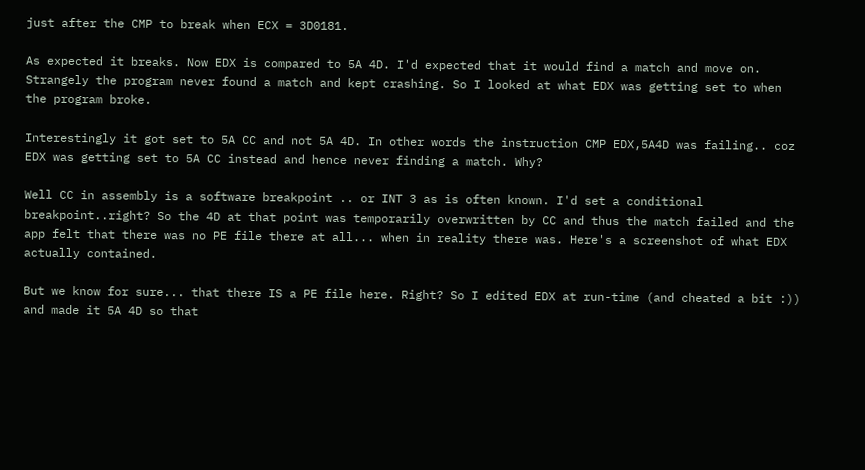just after the CMP to break when ECX = 3D0181.

As expected it breaks. Now EDX is compared to 5A 4D. I'd expected that it would find a match and move on. Strangely the program never found a match and kept crashing. So I looked at what EDX was getting set to when the program broke.

Interestingly it got set to 5A CC and not 5A 4D. In other words the instruction CMP EDX,5A4D was failing.. coz EDX was getting set to 5A CC instead and hence never finding a match. Why?

Well CC in assembly is a software breakpoint .. or INT 3 as is often known. I'd set a conditional breakpoint..right? So the 4D at that point was temporarily overwritten by CC and thus the match failed and the app felt that there was no PE file there at all... when in reality there was. Here's a screenshot of what EDX actually contained.

But we know for sure... that there IS a PE file here. Right? So I edited EDX at run-time (and cheated a bit :)) and made it 5A 4D so that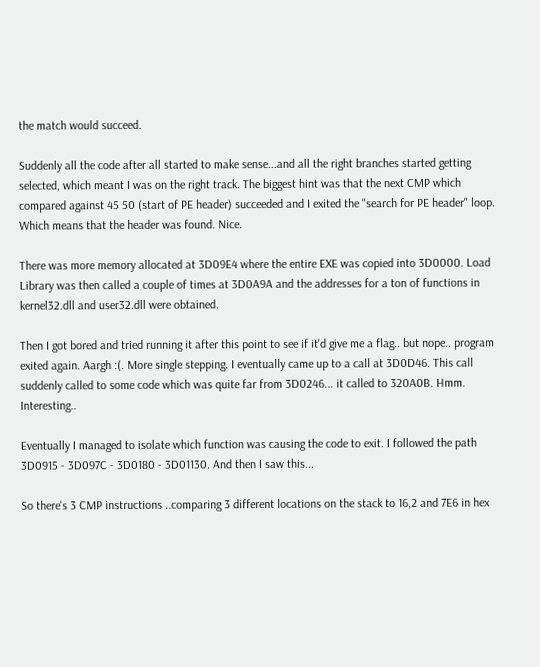the match would succeed.

Suddenly all the code after all started to make sense...and all the right branches started getting selected, which meant I was on the right track. The biggest hint was that the next CMP which compared against 45 50 (start of PE header) succeeded and I exited the "search for PE header" loop. Which means that the header was found. Nice.

There was more memory allocated at 3D09E4 where the entire EXE was copied into 3D0000. Load Library was then called a couple of times at 3D0A9A and the addresses for a ton of functions in kernel32.dll and user32.dll were obtained.

Then I got bored and tried running it after this point to see if it'd give me a flag.. but nope.. program exited again. Aargh :(. More single stepping. I eventually came up to a call at 3D0D46. This call suddenly called to some code which was quite far from 3D0246... it called to 320A0B. Hmm. Interesting..

Eventually I managed to isolate which function was causing the code to exit. I followed the path 3D0915 - 3D097C - 3D0180 - 3D01130. And then I saw this...

So there's 3 CMP instructions ..comparing 3 different locations on the stack to 16,2 and 7E6 in hex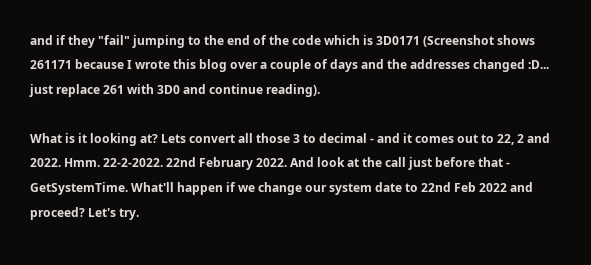and if they "fail" jumping to the end of the code which is 3D0171 (Screenshot shows 261171 because I wrote this blog over a couple of days and the addresses changed :D... just replace 261 with 3D0 and continue reading).

What is it looking at? Lets convert all those 3 to decimal - and it comes out to 22, 2 and 2022. Hmm. 22-2-2022. 22nd February 2022. And look at the call just before that - GetSystemTime. What'll happen if we change our system date to 22nd Feb 2022 and proceed? Let's try.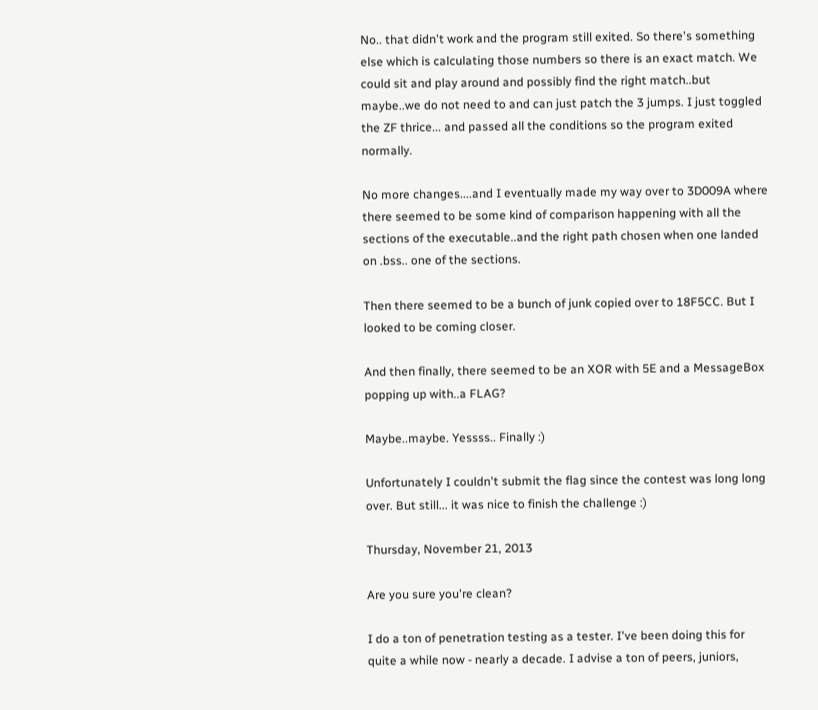No.. that didn't work and the program still exited. So there's something else which is calculating those numbers so there is an exact match. We could sit and play around and possibly find the right match..but maybe..we do not need to and can just patch the 3 jumps. I just toggled the ZF thrice... and passed all the conditions so the program exited normally.

No more changes....and I eventually made my way over to 3D009A where there seemed to be some kind of comparison happening with all the sections of the executable..and the right path chosen when one landed on .bss.. one of the sections.

Then there seemed to be a bunch of junk copied over to 18F5CC. But I looked to be coming closer.

And then finally, there seemed to be an XOR with 5E and a MessageBox popping up with..a FLAG?

Maybe..maybe. Yessss.. Finally :)

Unfortunately I couldn't submit the flag since the contest was long long over. But still... it was nice to finish the challenge :)

Thursday, November 21, 2013

Are you sure you're clean?

I do a ton of penetration testing as a tester. I've been doing this for quite a while now - nearly a decade. I advise a ton of peers, juniors,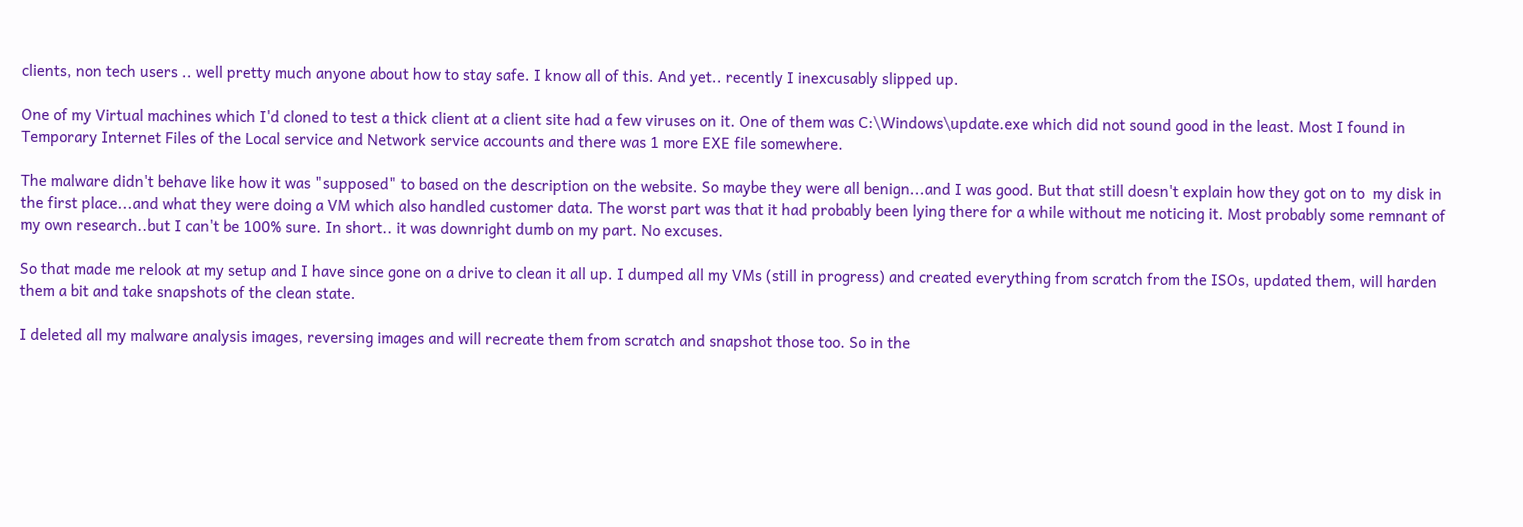clients, non tech users .. well pretty much anyone about how to stay safe. I know all of this. And yet.. recently I inexcusably slipped up.

One of my Virtual machines which I'd cloned to test a thick client at a client site had a few viruses on it. One of them was C:\Windows\update.exe which did not sound good in the least. Most I found in Temporary Internet Files of the Local service and Network service accounts and there was 1 more EXE file somewhere.

The malware didn't behave like how it was "supposed" to based on the description on the website. So maybe they were all benign...and I was good. But that still doesn't explain how they got on to  my disk in the first place...and what they were doing a VM which also handled customer data. The worst part was that it had probably been lying there for a while without me noticing it. Most probably some remnant of my own research..but I can't be 100% sure. In short.. it was downright dumb on my part. No excuses.

So that made me relook at my setup and I have since gone on a drive to clean it all up. I dumped all my VMs (still in progress) and created everything from scratch from the ISOs, updated them, will harden them a bit and take snapshots of the clean state.

I deleted all my malware analysis images, reversing images and will recreate them from scratch and snapshot those too. So in the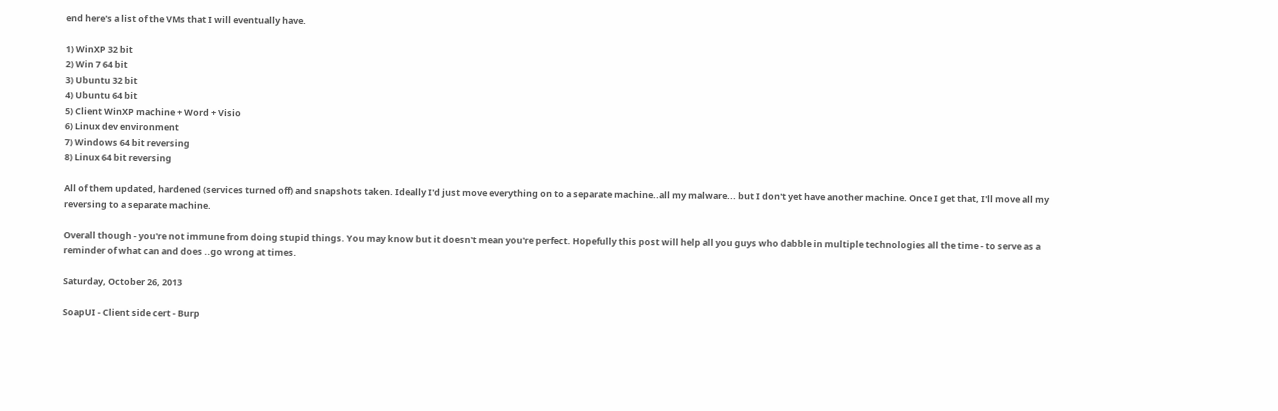end here's a list of the VMs that I will eventually have.

1) WinXP 32 bit
2) Win 7 64 bit
3) Ubuntu 32 bit
4) Ubuntu 64 bit
5) Client WinXP machine + Word + Visio
6) Linux dev environment
7) Windows 64 bit reversing
8) Linux 64 bit reversing

All of them updated, hardened (services turned off) and snapshots taken. Ideally I'd just move everything on to a separate machine..all my malware... but I don't yet have another machine. Once I get that, I'll move all my reversing to a separate machine.

Overall though - you're not immune from doing stupid things. You may know but it doesn't mean you're perfect. Hopefully this post will help all you guys who dabble in multiple technologies all the time - to serve as a reminder of what can and does ..go wrong at times.

Saturday, October 26, 2013

SoapUI - Client side cert - Burp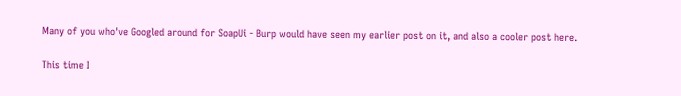Many of you who've Googled around for SoapUi - Burp would have seen my earlier post on it, and also a cooler post here.

This time I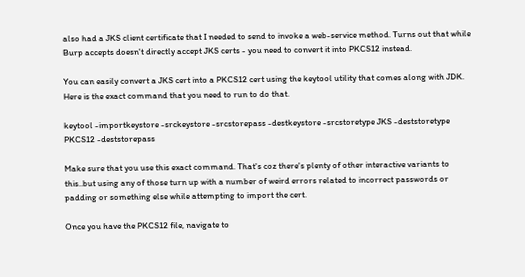also had a JKS client certificate that I needed to send to invoke a web-service method. Turns out that while Burp accepts doesn't directly accept JKS certs - you need to convert it into PKCS12 instead.

You can easily convert a JKS cert into a PKCS12 cert using the keytool utility that comes along with JDK. Here is the exact command that you need to run to do that.

keytool -importkeystore -srckeystore -srcstorepass -destkeystore -srcstoretype JKS -deststoretype PKCS12 -deststorepass

Make sure that you use this exact command. That's coz there's plenty of other interactive variants to this..but using any of those turn up with a number of weird errors related to incorrect passwords or padding or something else while attempting to import the cert.

Once you have the PKCS12 file, navigate to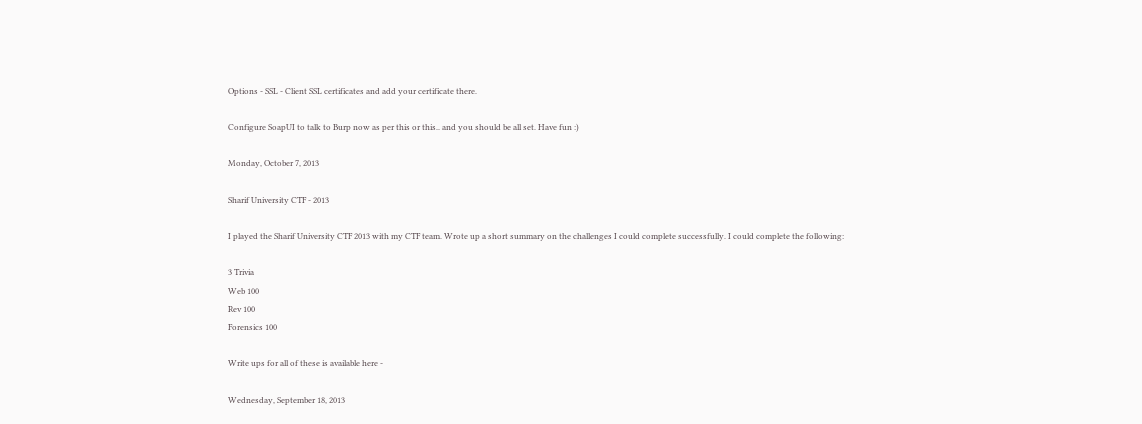Options - SSL - Client SSL certificates and add your certificate there.

Configure SoapUI to talk to Burp now as per this or this.. and you should be all set. Have fun :)

Monday, October 7, 2013

Sharif University CTF - 2013

I played the Sharif University CTF 2013 with my CTF team. Wrote up a short summary on the challenges I could complete successfully. I could complete the following:

3 Trivia
Web 100
Rev 100
Forensics 100

Write ups for all of these is available here -

Wednesday, September 18, 2013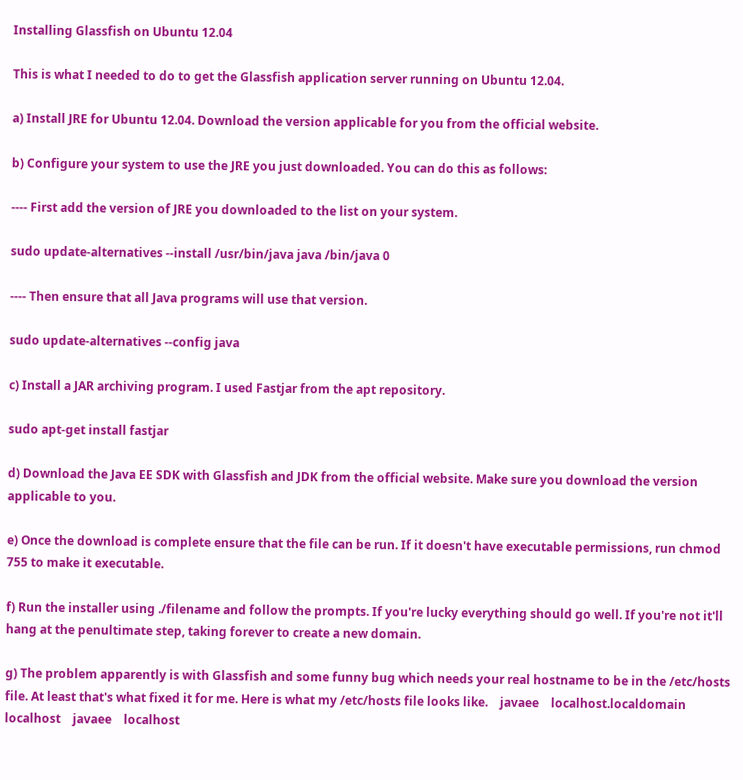Installing Glassfish on Ubuntu 12.04

This is what I needed to do to get the Glassfish application server running on Ubuntu 12.04.

a) Install JRE for Ubuntu 12.04. Download the version applicable for you from the official website.

b) Configure your system to use the JRE you just downloaded. You can do this as follows:

---- First add the version of JRE you downloaded to the list on your system.

sudo update-alternatives --install /usr/bin/java java /bin/java 0

---- Then ensure that all Java programs will use that version.

sudo update-alternatives --config java

c) Install a JAR archiving program. I used Fastjar from the apt repository.

sudo apt-get install fastjar

d) Download the Java EE SDK with Glassfish and JDK from the official website. Make sure you download the version applicable to you.

e) Once the download is complete ensure that the file can be run. If it doesn't have executable permissions, run chmod 755 to make it executable.

f) Run the installer using ./filename and follow the prompts. If you're lucky everything should go well. If you're not it'll hang at the penultimate step, taking forever to create a new domain.

g) The problem apparently is with Glassfish and some funny bug which needs your real hostname to be in the /etc/hosts file. At least that's what fixed it for me. Here is what my /etc/hosts file looks like.    javaee    localhost.localdomain    localhost    javaee    localhost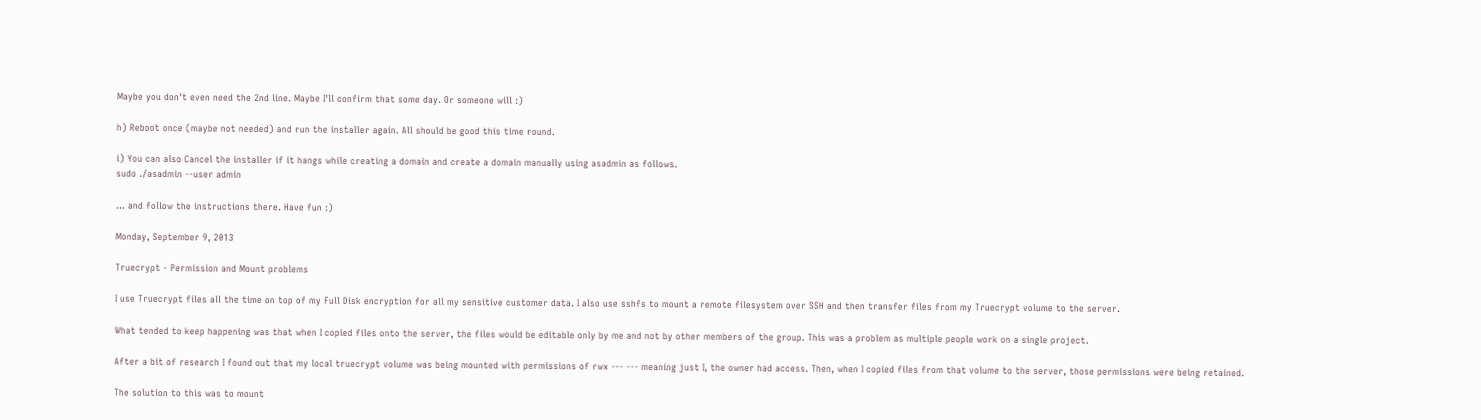Maybe you don't even need the 2nd line. Maybe I'll confirm that some day. Or someone will :)

h) Reboot once (maybe not needed) and run the installer again. All should be good this time round.

i) You can also Cancel the installer if it hangs while creating a domain and create a domain manually using asadmin as follows.
sudo ./asadmin --user admin

... and follow the instructions there. Have fun :)

Monday, September 9, 2013

Truecrypt - Permission and Mount problems

I use Truecrypt files all the time on top of my Full Disk encryption for all my sensitive customer data. I also use sshfs to mount a remote filesystem over SSH and then transfer files from my Truecrypt volume to the server.

What tended to keep happening was that when I copied files onto the server, the files would be editable only by me and not by other members of the group. This was a problem as multiple people work on a single project.

After a bit of research I found out that my local truecrypt volume was being mounted with permissions of rwx --- --- meaning just I, the owner had access. Then, when I copied files from that volume to the server, those permissions were being retained.

The solution to this was to mount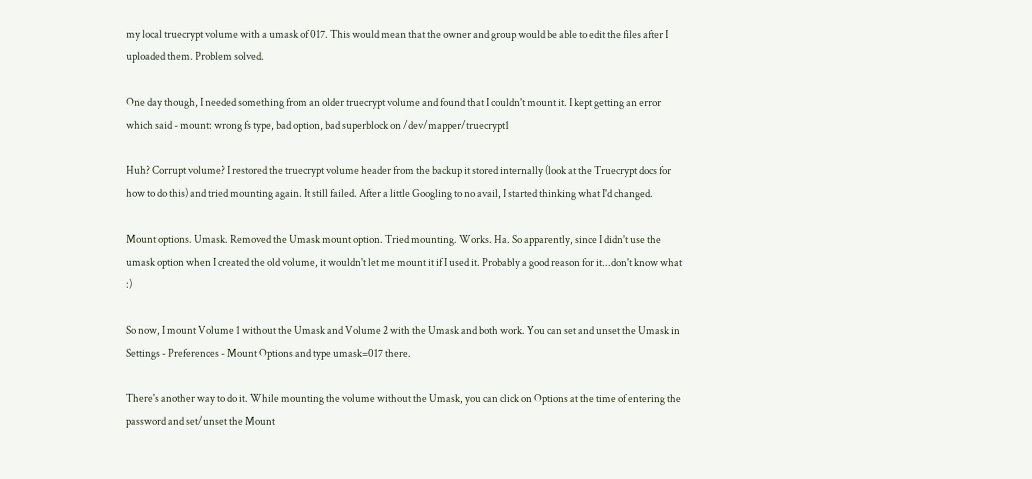my local truecrypt volume with a umask of 017. This would mean that the owner and group would be able to edit the files after I uploaded them. Problem solved.

One day though, I needed something from an older truecrypt volume and found that I couldn't mount it. I kept getting an error which said - mount: wrong fs type, bad option, bad superblock on /dev/mapper/truecrypt1

Huh? Corrupt volume? I restored the truecrypt volume header from the backup it stored internally (look at the Truecrypt docs for how to do this) and tried mounting again. It still failed. After a little Googling to no avail, I started thinking what I'd changed.

Mount options. Umask. Removed the Umask mount option. Tried mounting. Works. Ha. So apparently, since I didn't use the umask option when I created the old volume, it wouldn't let me mount it if I used it. Probably a good reason for it...don't know what :)

So now, I mount Volume 1 without the Umask and Volume 2 with the Umask and both work. You can set and unset the Umask in Settings - Preferences - Mount Options and type umask=017 there.

There's another way to do it. While mounting the volume without the Umask, you can click on Options at the time of entering the password and set/unset the Mount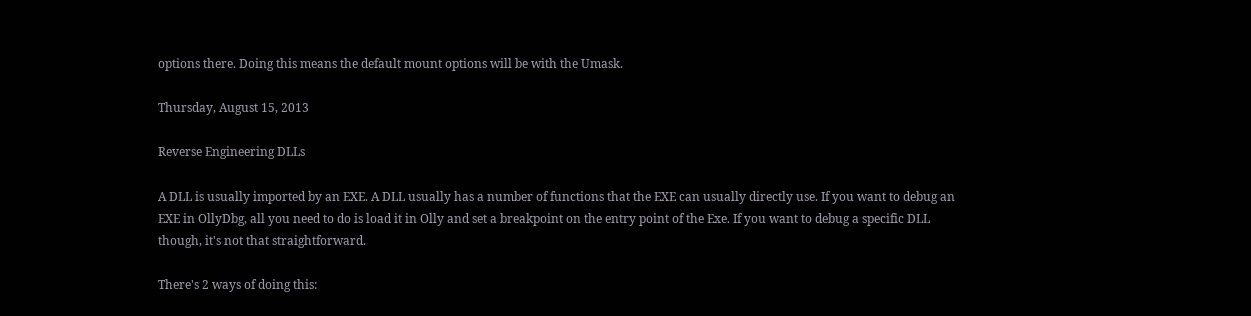options there. Doing this means the default mount options will be with the Umask.

Thursday, August 15, 2013

Reverse Engineering DLLs

A DLL is usually imported by an EXE. A DLL usually has a number of functions that the EXE can usually directly use. If you want to debug an EXE in OllyDbg, all you need to do is load it in Olly and set a breakpoint on the entry point of the Exe. If you want to debug a specific DLL though, it's not that straightforward.

There's 2 ways of doing this: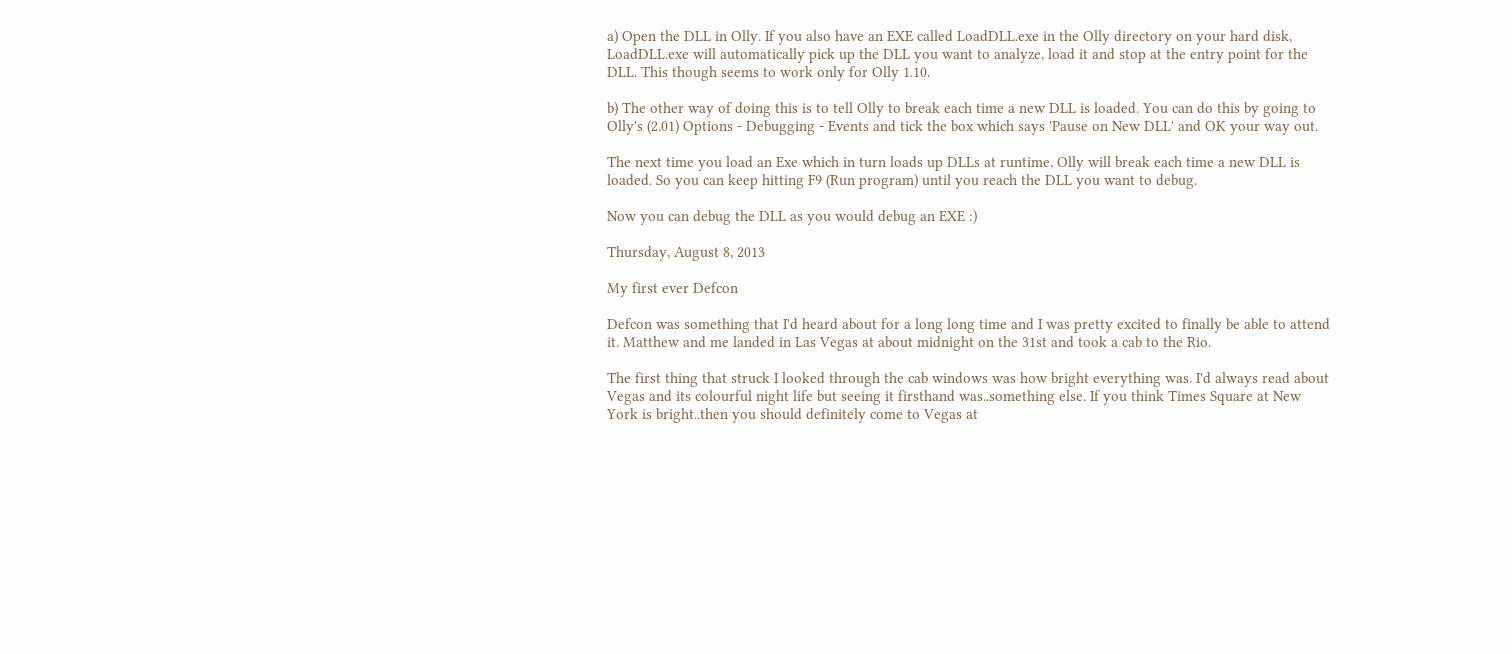a) Open the DLL in Olly. If you also have an EXE called LoadDLL.exe in the Olly directory on your hard disk, LoadDLL.exe will automatically pick up the DLL you want to analyze, load it and stop at the entry point for the DLL. This though seems to work only for Olly 1.10.

b) The other way of doing this is to tell Olly to break each time a new DLL is loaded. You can do this by going to Olly's (2.01) Options - Debugging - Events and tick the box which says 'Pause on New DLL' and OK your way out.

The next time you load an Exe which in turn loads up DLLs at runtime, Olly will break each time a new DLL is loaded. So you can keep hitting F9 (Run program) until you reach the DLL you want to debug.

Now you can debug the DLL as you would debug an EXE :)

Thursday, August 8, 2013

My first ever Defcon

Defcon was something that I'd heard about for a long long time and I was pretty excited to finally be able to attend it. Matthew and me landed in Las Vegas at about midnight on the 31st and took a cab to the Rio.

The first thing that struck I looked through the cab windows was how bright everything was. I'd always read about Vegas and its colourful night life but seeing it firsthand was..something else. If you think Times Square at New York is bright..then you should definitely come to Vegas at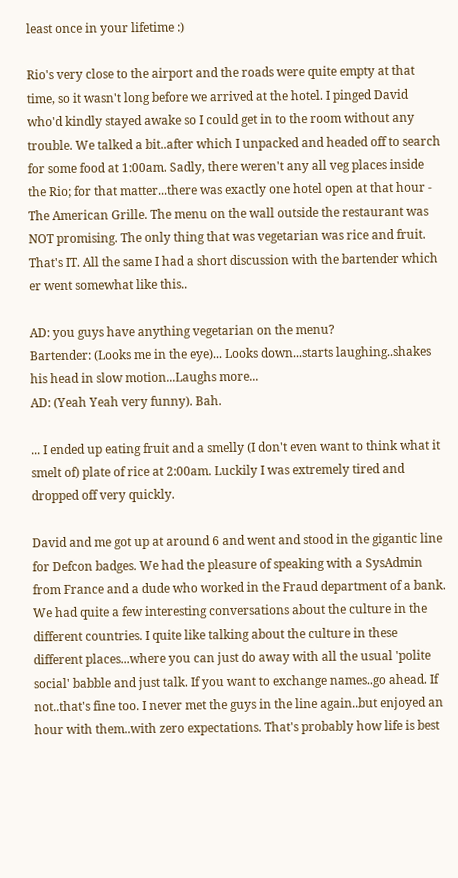least once in your lifetime :)

Rio's very close to the airport and the roads were quite empty at that time, so it wasn't long before we arrived at the hotel. I pinged David who'd kindly stayed awake so I could get in to the room without any trouble. We talked a bit..after which I unpacked and headed off to search for some food at 1:00am. Sadly, there weren't any all veg places inside the Rio; for that matter...there was exactly one hotel open at that hour - The American Grille. The menu on the wall outside the restaurant was NOT promising. The only thing that was vegetarian was rice and fruit. That's IT. All the same I had a short discussion with the bartender which er went somewhat like this..

AD: you guys have anything vegetarian on the menu?
Bartender: (Looks me in the eye)... Looks down...starts laughing..shakes his head in slow motion...Laughs more...
AD: (Yeah Yeah very funny). Bah.

... I ended up eating fruit and a smelly (I don't even want to think what it smelt of) plate of rice at 2:00am. Luckily I was extremely tired and dropped off very quickly.

David and me got up at around 6 and went and stood in the gigantic line for Defcon badges. We had the pleasure of speaking with a SysAdmin from France and a dude who worked in the Fraud department of a bank. We had quite a few interesting conversations about the culture in the different countries. I quite like talking about the culture in these different places...where you can just do away with all the usual 'polite social' babble and just talk. If you want to exchange names..go ahead. If not..that's fine too. I never met the guys in the line again..but enjoyed an hour with them..with zero expectations. That's probably how life is best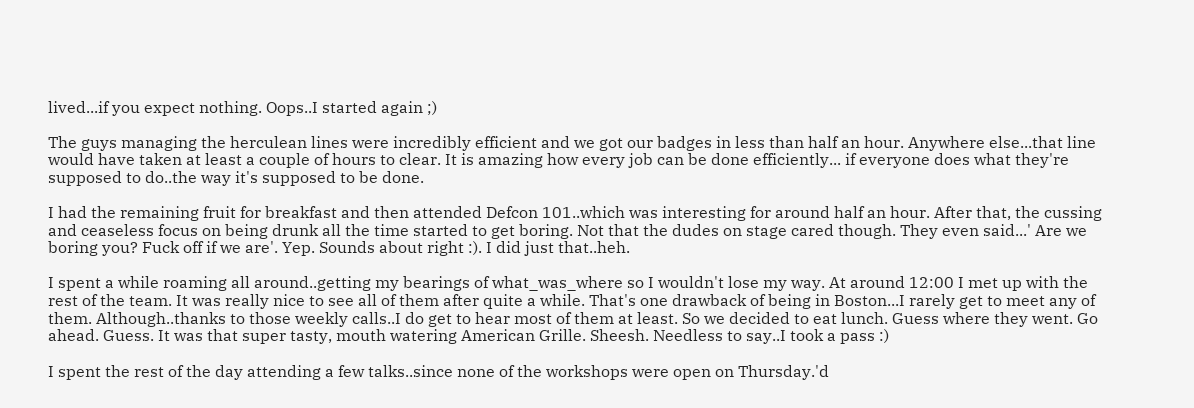lived...if you expect nothing. Oops..I started again ;)

The guys managing the herculean lines were incredibly efficient and we got our badges in less than half an hour. Anywhere else...that line would have taken at least a couple of hours to clear. It is amazing how every job can be done efficiently... if everyone does what they're supposed to do..the way it's supposed to be done.

I had the remaining fruit for breakfast and then attended Defcon 101..which was interesting for around half an hour. After that, the cussing and ceaseless focus on being drunk all the time started to get boring. Not that the dudes on stage cared though. They even said...' Are we boring you? Fuck off if we are'. Yep. Sounds about right :). I did just that..heh.

I spent a while roaming all around..getting my bearings of what_was_where so I wouldn't lose my way. At around 12:00 I met up with the rest of the team. It was really nice to see all of them after quite a while. That's one drawback of being in Boston...I rarely get to meet any of them. Although..thanks to those weekly calls..I do get to hear most of them at least. So we decided to eat lunch. Guess where they went. Go ahead. Guess. It was that super tasty, mouth watering American Grille. Sheesh. Needless to say..I took a pass :)

I spent the rest of the day attending a few talks..since none of the workshops were open on Thursday.'d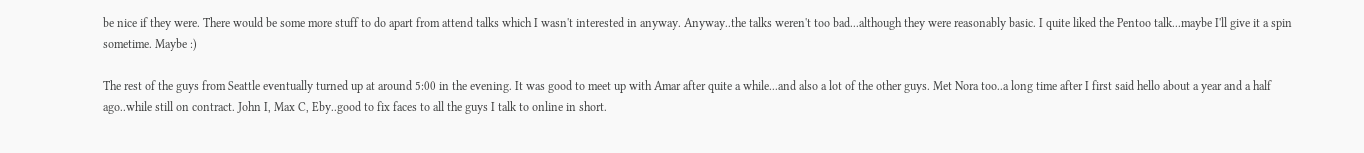be nice if they were. There would be some more stuff to do apart from attend talks which I wasn't interested in anyway. Anyway..the talks weren't too bad...although they were reasonably basic. I quite liked the Pentoo talk...maybe I'll give it a spin sometime. Maybe :)

The rest of the guys from Seattle eventually turned up at around 5:00 in the evening. It was good to meet up with Amar after quite a while...and also a lot of the other guys. Met Nora too..a long time after I first said hello about a year and a half ago..while still on contract. John I, Max C, Eby..good to fix faces to all the guys I talk to online in short.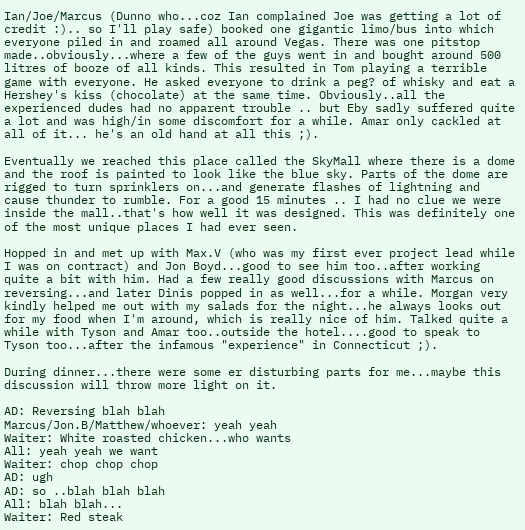Ian/Joe/Marcus (Dunno who...coz Ian complained Joe was getting a lot of credit :).. so I'll play safe) booked one gigantic limo/bus into which everyone piled in and roamed all around Vegas. There was one pitstop made..obviously...where a few of the guys went in and bought around 500 litres of booze of all kinds. This resulted in Tom playing a terrible game with everyone. He asked everyone to drink a peg? of whisky and eat a Hershey's kiss (chocolate) at the same time. Obviously..all the experienced dudes had no apparent trouble .. but Eby sadly suffered quite a lot and was high/in some discomfort for a while. Amar only cackled at all of it... he's an old hand at all this ;).

Eventually we reached this place called the SkyMall where there is a dome and the roof is painted to look like the blue sky. Parts of the dome are rigged to turn sprinklers on...and generate flashes of lightning and cause thunder to rumble. For a good 15 minutes .. I had no clue we were inside the mall..that's how well it was designed. This was definitely one of the most unique places I had ever seen.

Hopped in and met up with Max.V (who was my first ever project lead while I was on contract) and Jon Boyd...good to see him too..after working quite a bit with him. Had a few really good discussions with Marcus on reversing...and later Dinis popped in as well...for a while. Morgan very kindly helped me out with my salads for the night...he always looks out for my food when I'm around, which is really nice of him. Talked quite a while with Tyson and Amar too..outside the hotel....good to speak to Tyson too...after the infamous "experience" in Connecticut ;).

During dinner...there were some er disturbing parts for me...maybe this discussion will throw more light on it.

AD: Reversing blah blah
Marcus/Jon.B/Matthew/whoever: yeah yeah
Waiter: White roasted chicken...who wants
All: yeah yeah we want
Waiter: chop chop chop
AD: ugh
AD: so ..blah blah blah
All: blah blah...
Waiter: Red steak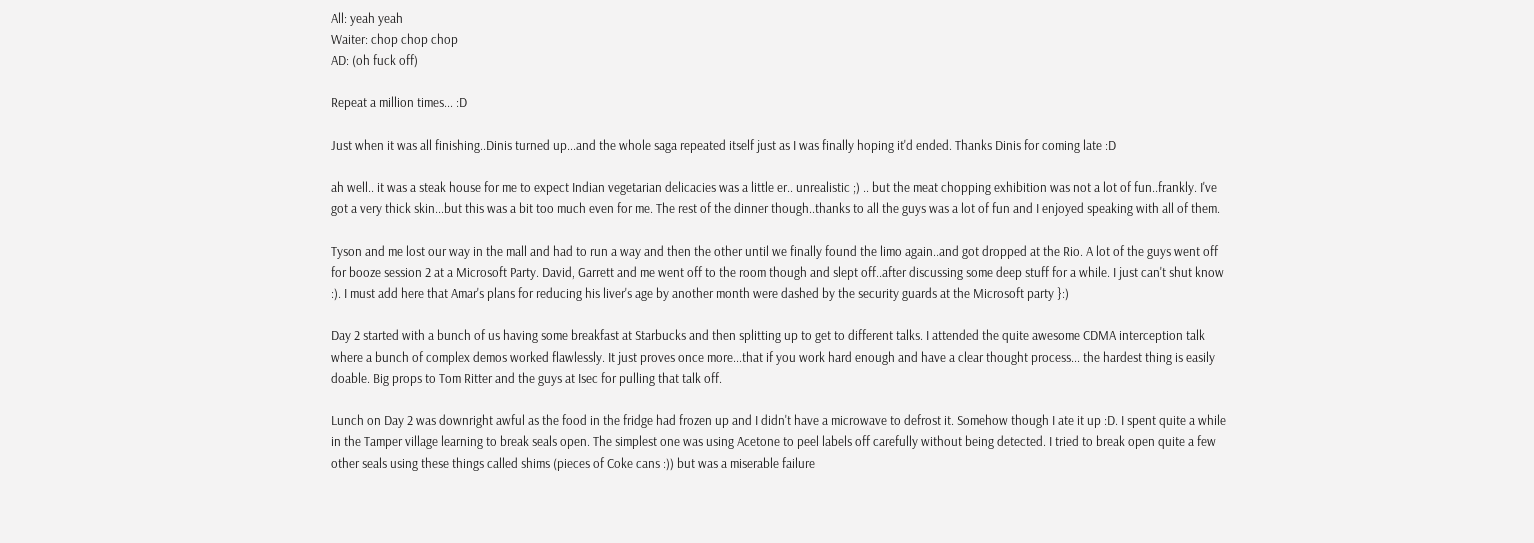All: yeah yeah
Waiter: chop chop chop
AD: (oh fuck off)

Repeat a million times... :D

Just when it was all finishing..Dinis turned up...and the whole saga repeated itself just as I was finally hoping it'd ended. Thanks Dinis for coming late :D

ah well.. it was a steak house for me to expect Indian vegetarian delicacies was a little er.. unrealistic ;) .. but the meat chopping exhibition was not a lot of fun..frankly. I've got a very thick skin...but this was a bit too much even for me. The rest of the dinner though..thanks to all the guys was a lot of fun and I enjoyed speaking with all of them.

Tyson and me lost our way in the mall and had to run a way and then the other until we finally found the limo again..and got dropped at the Rio. A lot of the guys went off for booze session 2 at a Microsoft Party. David, Garrett and me went off to the room though and slept off..after discussing some deep stuff for a while. I just can't shut know :). I must add here that Amar's plans for reducing his liver's age by another month were dashed by the security guards at the Microsoft party }:)

Day 2 started with a bunch of us having some breakfast at Starbucks and then splitting up to get to different talks. I attended the quite awesome CDMA interception talk where a bunch of complex demos worked flawlessly. It just proves once more...that if you work hard enough and have a clear thought process... the hardest thing is easily doable. Big props to Tom Ritter and the guys at Isec for pulling that talk off.

Lunch on Day 2 was downright awful as the food in the fridge had frozen up and I didn't have a microwave to defrost it. Somehow though I ate it up :D. I spent quite a while in the Tamper village learning to break seals open. The simplest one was using Acetone to peel labels off carefully without being detected. I tried to break open quite a few other seals using these things called shims (pieces of Coke cans :)) but was a miserable failure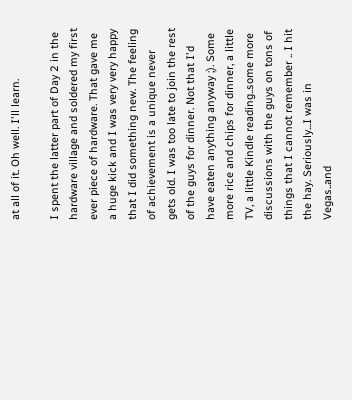at all of it. Oh well. I'll learn.

I spent the latter part of Day 2 in the hardware village and soldered my first ever piece of hardware. That gave me a huge kick and I was very very happy that I did something new. The feeling of achievement is a unique never gets old. I was too late to join the rest of the guys for dinner. Not that I'd have eaten anything anyway ;). Some more rice and chips for dinner, a little TV, a little Kindle reading..some more discussions with the guys on tons of things that I cannot remember .. I hit the hay. Seriously...I was in Vegas..and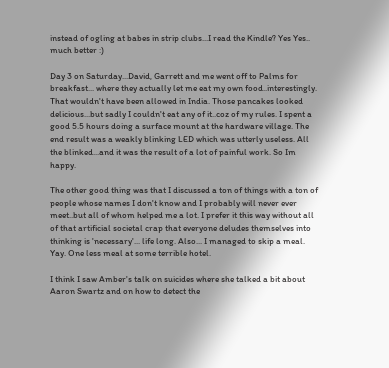instead of ogling at babes in strip clubs...I read the Kindle? Yes Yes.. much better :)

Day 3 on Saturday...David, Garrett and me went off to Palms for breakfast... where they actually let me eat my own food..interestingly. That wouldn't have been allowed in India. Those pancakes looked delicious...but sadly I couldn't eat any of it..coz of my rules. I spent a good 5.5 hours doing a surface mount at the hardware village. The end result was a weakly blinking LED which was utterly useless. All the blinked...and it was the result of a lot of painful work. So Im happy.

The other good thing was that I discussed a ton of things with a ton of people whose names I don't know and I probably will never ever meet..but all of whom helped me a lot. I prefer it this way without all of that artificial societal crap that everyone deludes themselves into thinking is 'necessary'... life long. Also... I managed to skip a meal. Yay. One less meal at some terrible hotel.

I think I saw Amber's talk on suicides where she talked a bit about Aaron Swartz and on how to detect the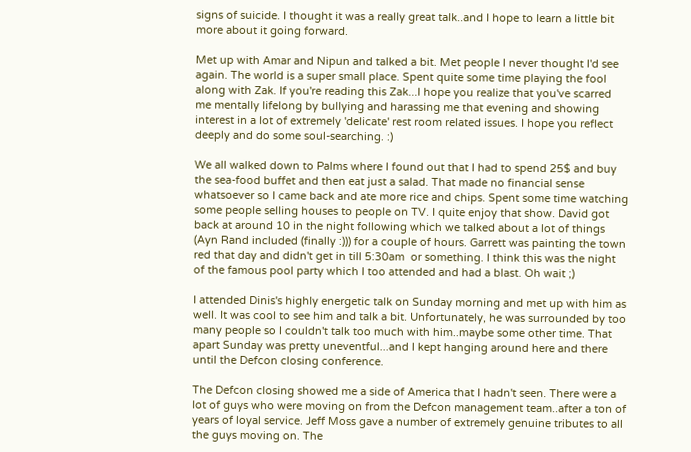signs of suicide. I thought it was a really great talk..and I hope to learn a little bit more about it going forward.

Met up with Amar and Nipun and talked a bit. Met people I never thought I'd see again. The world is a super small place. Spent quite some time playing the fool along with Zak. If you're reading this Zak...I hope you realize that you've scarred me mentally lifelong by bullying and harassing me that evening and showing interest in a lot of extremely 'delicate' rest room related issues. I hope you reflect deeply and do some soul-searching. :)

We all walked down to Palms where I found out that I had to spend 25$ and buy the sea-food buffet and then eat just a salad. That made no financial sense whatsoever so I came back and ate more rice and chips. Spent some time watching some people selling houses to people on TV. I quite enjoy that show. David got back at around 10 in the night following which we talked about a lot of things (Ayn Rand included (finally :))) for a couple of hours. Garrett was painting the town red that day and didn't get in till 5:30am  or something. I think this was the night of the famous pool party which I too attended and had a blast. Oh wait ;)

I attended Dinis's highly energetic talk on Sunday morning and met up with him as well. It was cool to see him and talk a bit. Unfortunately, he was surrounded by too many people so I couldn't talk too much with him..maybe some other time. That apart Sunday was pretty uneventful...and I kept hanging around here and there until the Defcon closing conference.

The Defcon closing showed me a side of America that I hadn't seen. There were a lot of guys who were moving on from the Defcon management team..after a ton of years of loyal service. Jeff Moss gave a number of extremely genuine tributes to all the guys moving on. The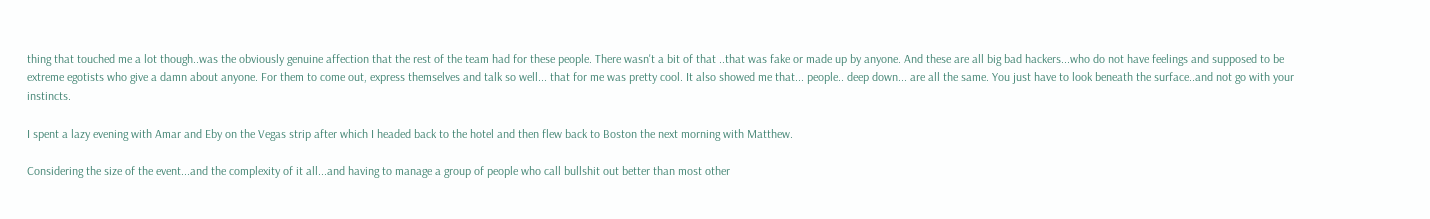thing that touched me a lot though..was the obviously genuine affection that the rest of the team had for these people. There wasn't a bit of that ..that was fake or made up by anyone. And these are all big bad hackers...who do not have feelings and supposed to be extreme egotists who give a damn about anyone. For them to come out, express themselves and talk so well... that for me was pretty cool. It also showed me that... people.. deep down... are all the same. You just have to look beneath the surface..and not go with your instincts.

I spent a lazy evening with Amar and Eby on the Vegas strip after which I headed back to the hotel and then flew back to Boston the next morning with Matthew.

Considering the size of the event...and the complexity of it all...and having to manage a group of people who call bullshit out better than most other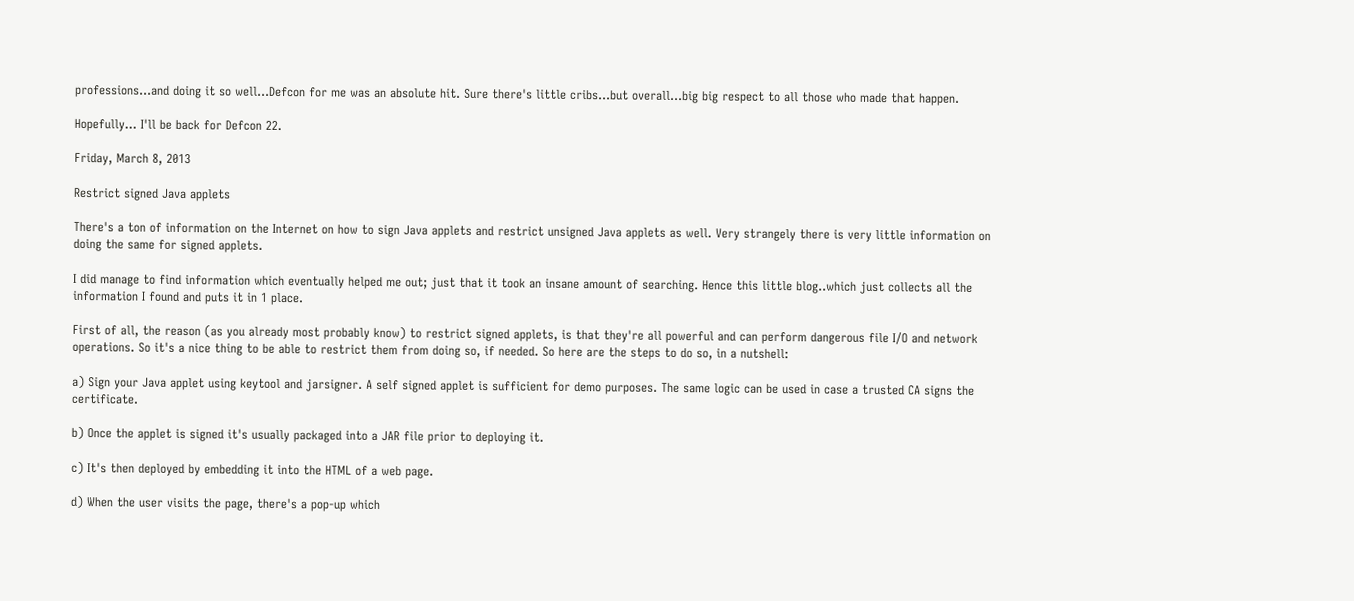professions...and doing it so well...Defcon for me was an absolute hit. Sure there's little cribs...but overall...big big respect to all those who made that happen.

Hopefully... I'll be back for Defcon 22.

Friday, March 8, 2013

Restrict signed Java applets

There's a ton of information on the Internet on how to sign Java applets and restrict unsigned Java applets as well. Very strangely there is very little information on doing the same for signed applets.

I did manage to find information which eventually helped me out; just that it took an insane amount of searching. Hence this little blog..which just collects all the information I found and puts it in 1 place.

First of all, the reason (as you already most probably know) to restrict signed applets, is that they're all powerful and can perform dangerous file I/O and network operations. So it's a nice thing to be able to restrict them from doing so, if needed. So here are the steps to do so, in a nutshell:

a) Sign your Java applet using keytool and jarsigner. A self signed applet is sufficient for demo purposes. The same logic can be used in case a trusted CA signs the certificate.

b) Once the applet is signed it's usually packaged into a JAR file prior to deploying it.

c) It's then deployed by embedding it into the HTML of a web page.

d) When the user visits the page, there's a pop-up which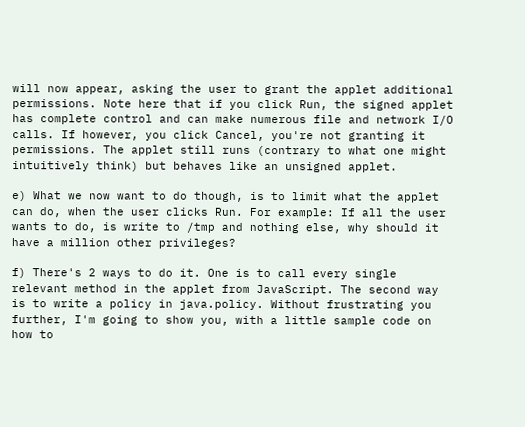will now appear, asking the user to grant the applet additional permissions. Note here that if you click Run, the signed applet has complete control and can make numerous file and network I/O calls. If however, you click Cancel, you're not granting it permissions. The applet still runs (contrary to what one might intuitively think) but behaves like an unsigned applet.

e) What we now want to do though, is to limit what the applet can do, when the user clicks Run. For example: If all the user wants to do, is write to /tmp and nothing else, why should it have a million other privileges?

f) There's 2 ways to do it. One is to call every single relevant method in the applet from JavaScript. The second way is to write a policy in java.policy. Without frustrating you further, I'm going to show you, with a little sample code on how to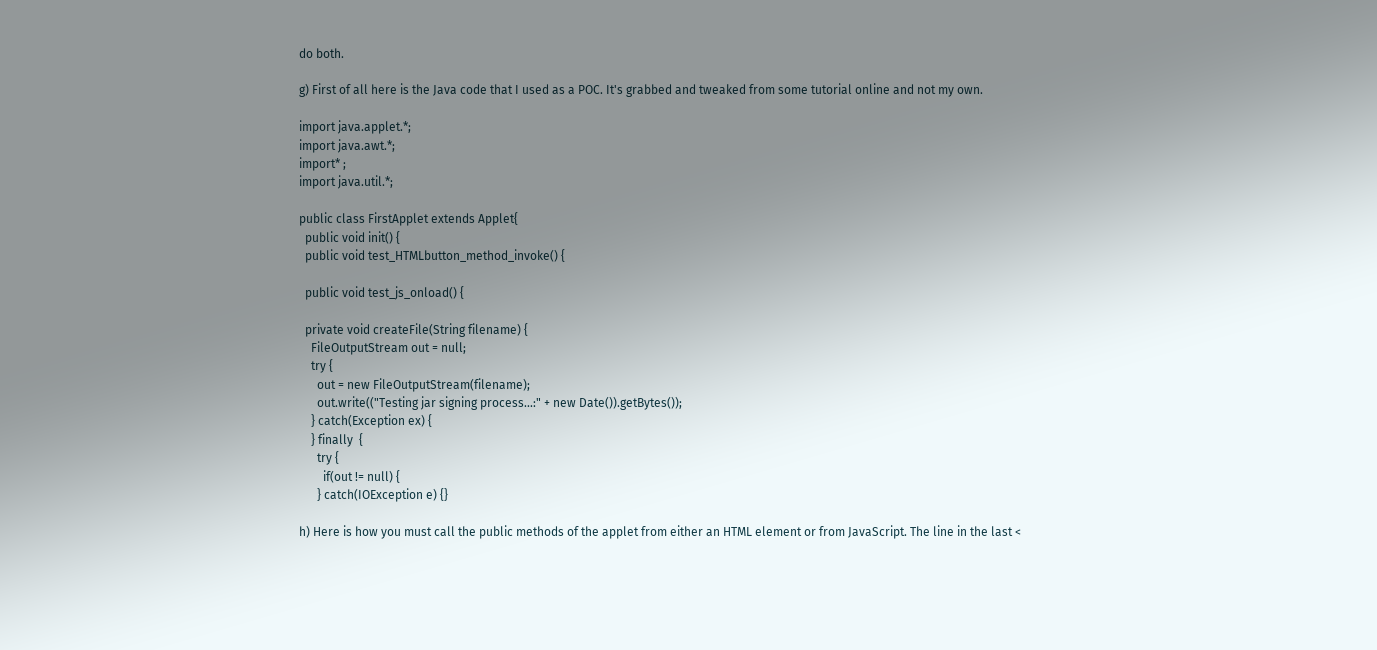do both.

g) First of all here is the Java code that I used as a POC. It's grabbed and tweaked from some tutorial online and not my own.

import java.applet.*;
import java.awt.*;
import* ;
import java.util.*;

public class FirstApplet extends Applet{
  public void init() {
  public void test_HTMLbutton_method_invoke() {

  public void test_js_onload() {

  private void createFile(String filename) {
    FileOutputStream out = null;
    try {
      out = new FileOutputStream(filename);
      out.write(("Testing jar signing process...:" + new Date()).getBytes());
    } catch(Exception ex) {
    } finally  {
      try {
        if(out != null) {
      } catch(IOException e) {}

h) Here is how you must call the public methods of the applet from either an HTML element or from JavaScript. The line in the last <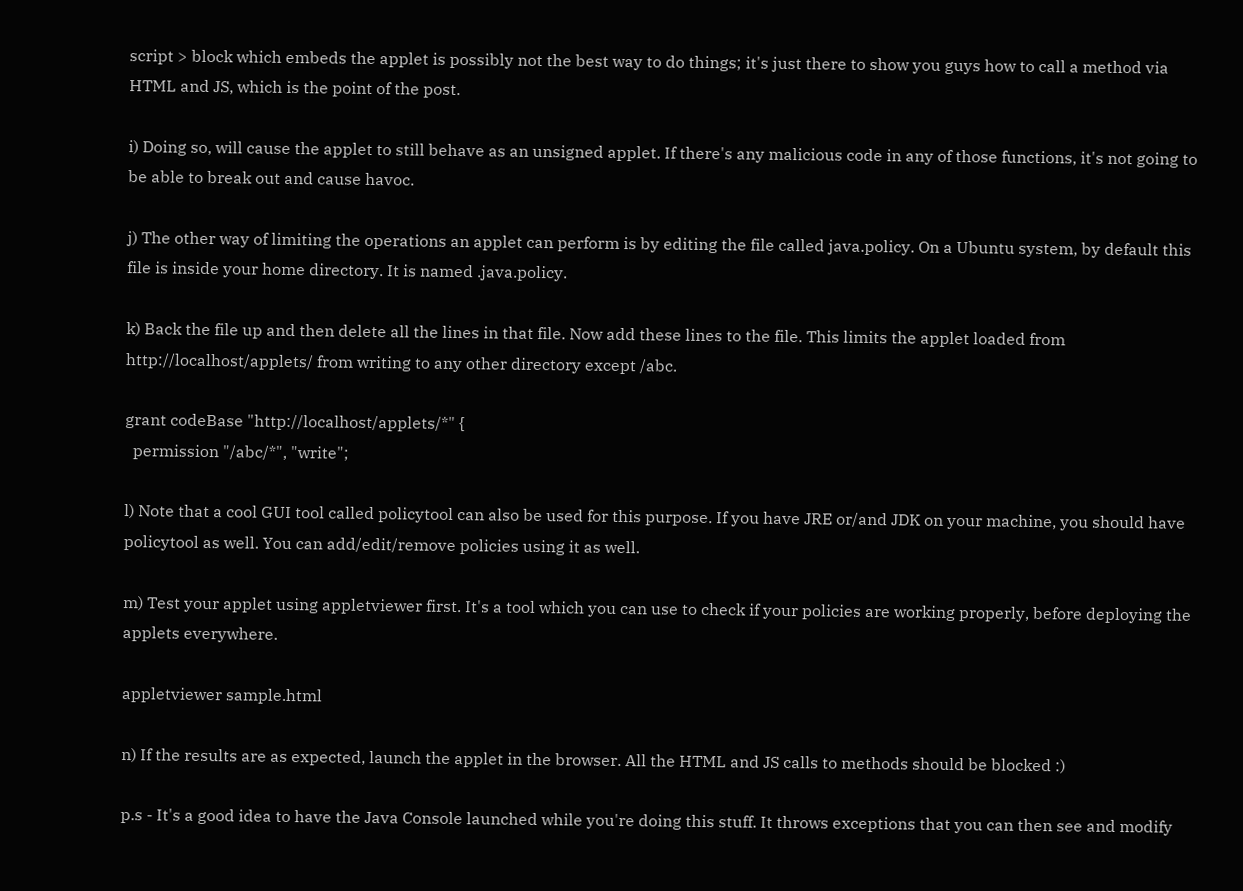script > block which embeds the applet is possibly not the best way to do things; it's just there to show you guys how to call a method via HTML and JS, which is the point of the post.

i) Doing so, will cause the applet to still behave as an unsigned applet. If there's any malicious code in any of those functions, it's not going to be able to break out and cause havoc.

j) The other way of limiting the operations an applet can perform is by editing the file called java.policy. On a Ubuntu system, by default this file is inside your home directory. It is named .java.policy.

k) Back the file up and then delete all the lines in that file. Now add these lines to the file. This limits the applet loaded from http://localhost/applets/ from writing to any other directory except /abc.

grant codeBase "http://localhost/applets/*" {
  permission "/abc/*", "write";

l) Note that a cool GUI tool called policytool can also be used for this purpose. If you have JRE or/and JDK on your machine, you should have policytool as well. You can add/edit/remove policies using it as well.

m) Test your applet using appletviewer first. It's a tool which you can use to check if your policies are working properly, before deploying the applets everywhere.

appletviewer sample.html

n) If the results are as expected, launch the applet in the browser. All the HTML and JS calls to methods should be blocked :)

p.s - It's a good idea to have the Java Console launched while you're doing this stuff. It throws exceptions that you can then see and modify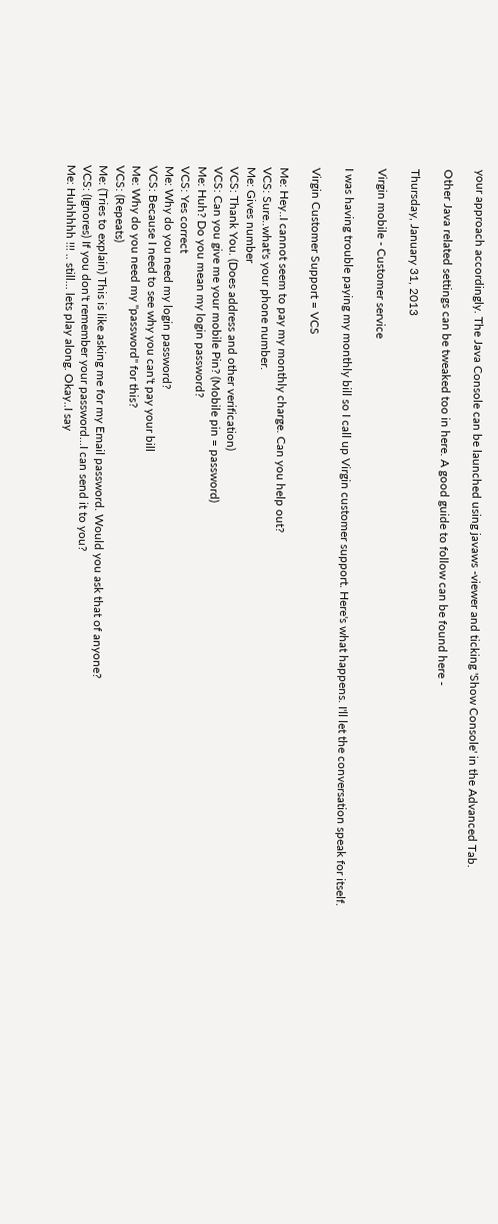your approach accordingly. The Java Console can be launched using javaws -viewer and ticking 'Show Console' in the Advanced Tab.

Other Java related settings can be tweaked too in here. A good guide to follow can be found here -

Thursday, January 31, 2013

Virgin mobile - Customer service

I was having trouble paying my monthly bill so I call up Virgin customer support. Here's what happens. I'll let the conversation speak for itself.

Virgin Customer Support = VCS

Me: Hey..I cannot seem to pay my monthly charge. Can you help out?
VCS: Sure..what's your phone number.
Me: Gives number
VCS: Thank You. (Does address and other verification)
VCS: Can you give me your mobile Pin? (Mobile pin = password)
Me: Huh? Do you mean my login password?
VCS: Yes correct
Me: Why do you need my login password?
VCS: Because I need to see why you can't pay your bill
Me: Why do you need my "password" for this?
VCS: (Repeats)
Me: (Tries to explain) This is like asking me for my Email password. Would you ask that of anyone?
VCS: (Ignores) If you don't remember your password...I can send it to you?
Me: Huhhhhh !!! .. still... lets play along. Okay..I say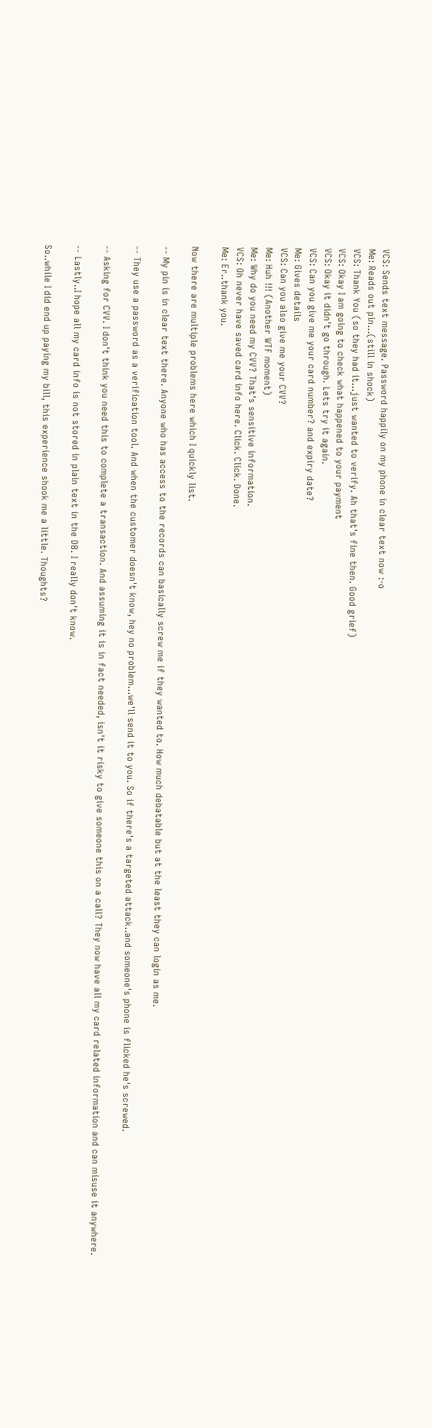VCS: Sends text message. Password happily on my phone in clear text now :-o
Me: Reads out pin...(still in shock)
VCS: Thank You (so they had it...just wanted to verify. Ah that's fine then. Good grief)
VCS: Okay I am going to check what happened to your payment
VCS: Okay it didn't go through. Lets try it again.
VCS: Can you give me your card number? and expiry date?
Me: Gives details
VCS: Can you also give me your CVV?
Me: Huh !!! (Another WTF moment)
Me: Why do you need my CVV? That's sensitive information.
VCS: Oh never have saved card info here. Click. Click. Done.
Me: Er..thank you.

Now there are multiple problems here which I quickly list.

-- My pin is in clear text there. Anyone who has access to the records can basically screw me if they wanted to. How much debatable but at the least they can login as me.

-- They use a password as a verification tool. And when the customer doesn't know, hey no problem...we'll send it to you. So if there's a targeted attack..and someone's phone is flicked he's screwed.

-- Asking for CVV. I don't think you need this to complete a transaction. And assuming it is in fact needed, isn't it risky to give someone this on a call? They now have all my card related information and can misuse it anywhere.

-- Lastly..I hope all my card info is not stored in plain text in the DB. I really don't know.

So..while I did end up paying my bill, this experience shook me a little. Thoughts?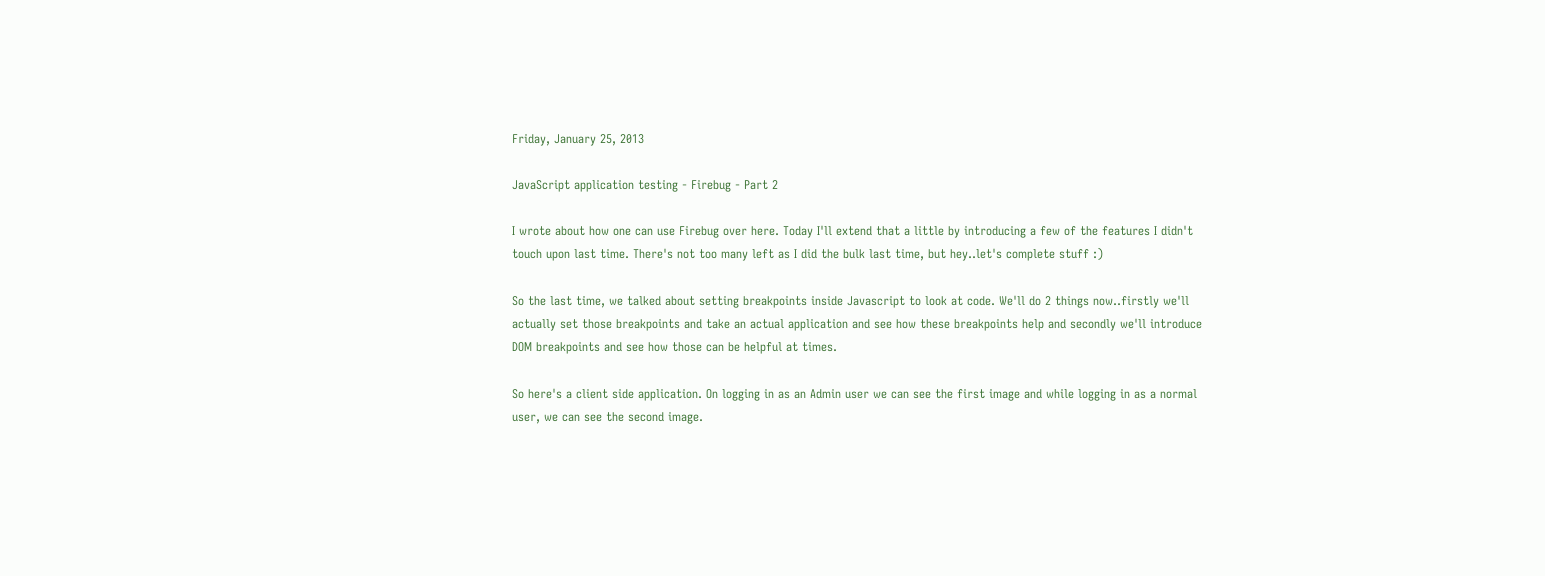Friday, January 25, 2013

JavaScript application testing - Firebug - Part 2

I wrote about how one can use Firebug over here. Today I'll extend that a little by introducing a few of the features I didn't touch upon last time. There's not too many left as I did the bulk last time, but hey..let's complete stuff :)

So the last time, we talked about setting breakpoints inside Javascript to look at code. We'll do 2 things now..firstly we'll actually set those breakpoints and take an actual application and see how these breakpoints help and secondly we'll introduce DOM breakpoints and see how those can be helpful at times.

So here's a client side application. On logging in as an Admin user we can see the first image and while logging in as a normal user, we can see the second image.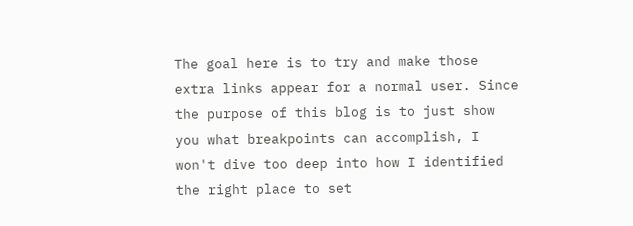The goal here is to try and make those extra links appear for a normal user. Since the purpose of this blog is to just show you what breakpoints can accomplish, I won't dive too deep into how I identified the right place to set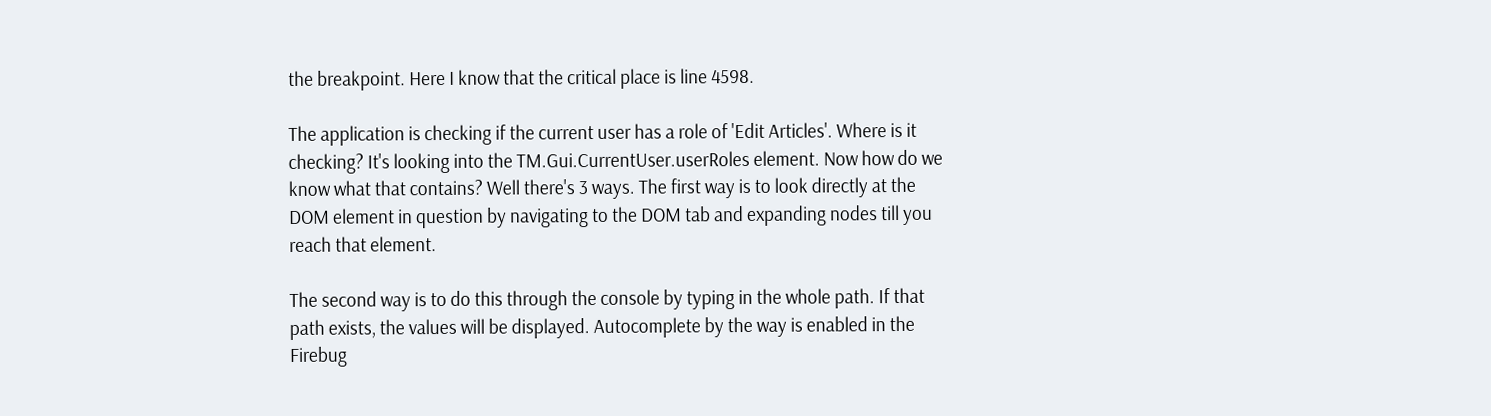the breakpoint. Here I know that the critical place is line 4598.

The application is checking if the current user has a role of 'Edit Articles'. Where is it checking? It's looking into the TM.Gui.CurrentUser.userRoles element. Now how do we know what that contains? Well there's 3 ways. The first way is to look directly at the DOM element in question by navigating to the DOM tab and expanding nodes till you reach that element.

The second way is to do this through the console by typing in the whole path. If that path exists, the values will be displayed. Autocomplete by the way is enabled in the Firebug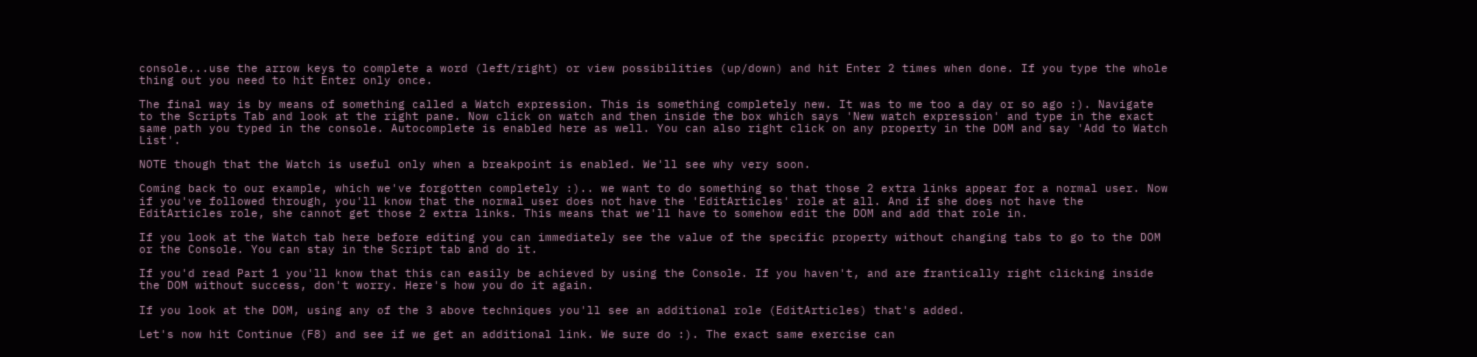console...use the arrow keys to complete a word (left/right) or view possibilities (up/down) and hit Enter 2 times when done. If you type the whole thing out you need to hit Enter only once.

The final way is by means of something called a Watch expression. This is something completely new. It was to me too a day or so ago :). Navigate to the Scripts Tab and look at the right pane. Now click on watch and then inside the box which says 'New watch expression' and type in the exact same path you typed in the console. Autocomplete is enabled here as well. You can also right click on any property in the DOM and say 'Add to Watch List'.

NOTE though that the Watch is useful only when a breakpoint is enabled. We'll see why very soon.

Coming back to our example, which we've forgotten completely :).. we want to do something so that those 2 extra links appear for a normal user. Now if you've followed through, you'll know that the normal user does not have the 'EditArticles' role at all. And if she does not have the EditArticles role, she cannot get those 2 extra links. This means that we'll have to somehow edit the DOM and add that role in.

If you look at the Watch tab here before editing you can immediately see the value of the specific property without changing tabs to go to the DOM or the Console. You can stay in the Script tab and do it.

If you'd read Part 1 you'll know that this can easily be achieved by using the Console. If you haven't, and are frantically right clicking inside the DOM without success, don't worry. Here's how you do it again.

If you look at the DOM, using any of the 3 above techniques you'll see an additional role (EditArticles) that's added.

Let's now hit Continue (F8) and see if we get an additional link. We sure do :). The exact same exercise can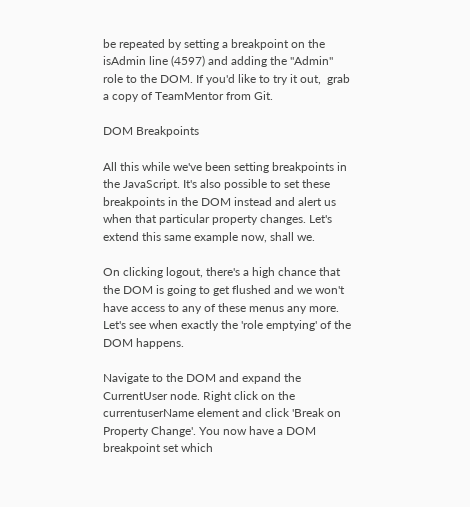be repeated by setting a breakpoint on the isAdmin line (4597) and adding the "Admin" role to the DOM. If you'd like to try it out,  grab a copy of TeamMentor from Git.

DOM Breakpoints

All this while we've been setting breakpoints in the JavaScript. It's also possible to set these breakpoints in the DOM instead and alert us when that particular property changes. Let's extend this same example now, shall we.

On clicking logout, there's a high chance that the DOM is going to get flushed and we won't have access to any of these menus any more. Let's see when exactly the 'role emptying' of the DOM happens.

Navigate to the DOM and expand the CurrentUser node. Right click on the currentuserName element and click 'Break on Property Change'. You now have a DOM breakpoint set which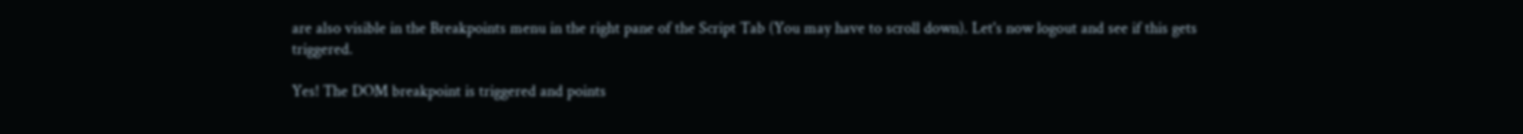are also visible in the Breakpoints menu in the right pane of the Script Tab (You may have to scroll down). Let's now logout and see if this gets triggered.

Yes! The DOM breakpoint is triggered and points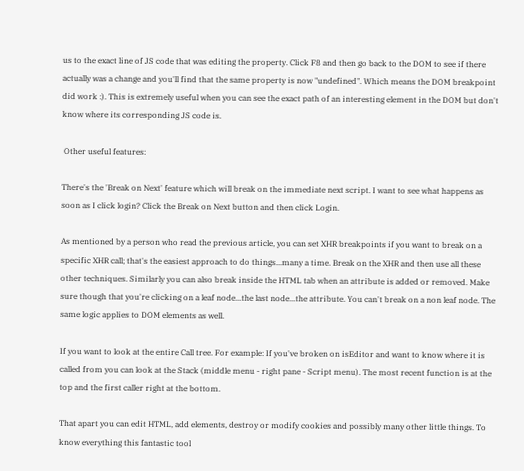us to the exact line of JS code that was editing the property. Click F8 and then go back to the DOM to see if there actually was a change and you'll find that the same property is now "undefined". Which means the DOM breakpoint did work :). This is extremely useful when you can see the exact path of an interesting element in the DOM but don't know where its corresponding JS code is.

 Other useful features:

There's the 'Break on Next' feature which will break on the immediate next script. I want to see what happens as soon as I click login? Click the Break on Next button and then click Login.

As mentioned by a person who read the previous article, you can set XHR breakpoints if you want to break on a specific XHR call; that's the easiest approach to do things...many a time. Break on the XHR and then use all these other techniques. Similarly you can also break inside the HTML tab when an attribute is added or removed. Make sure though that you're clicking on a leaf node...the last node...the attribute. You can't break on a non leaf node. The same logic applies to DOM elements as well.

If you want to look at the entire Call tree. For example: If you've broken on isEditor and want to know where it is called from you can look at the Stack (middle menu - right pane - Script menu). The most recent function is at the top and the first caller right at the bottom.

That apart you can edit HTML, add elements, destroy or modify cookies and possibly many other little things. To know everything this fantastic tool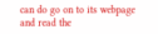can do go on to its webpage and read the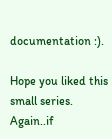documentation :).

Hope you liked this small series. Again..if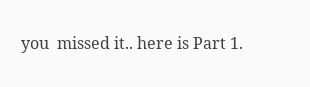you  missed it.. here is Part 1.